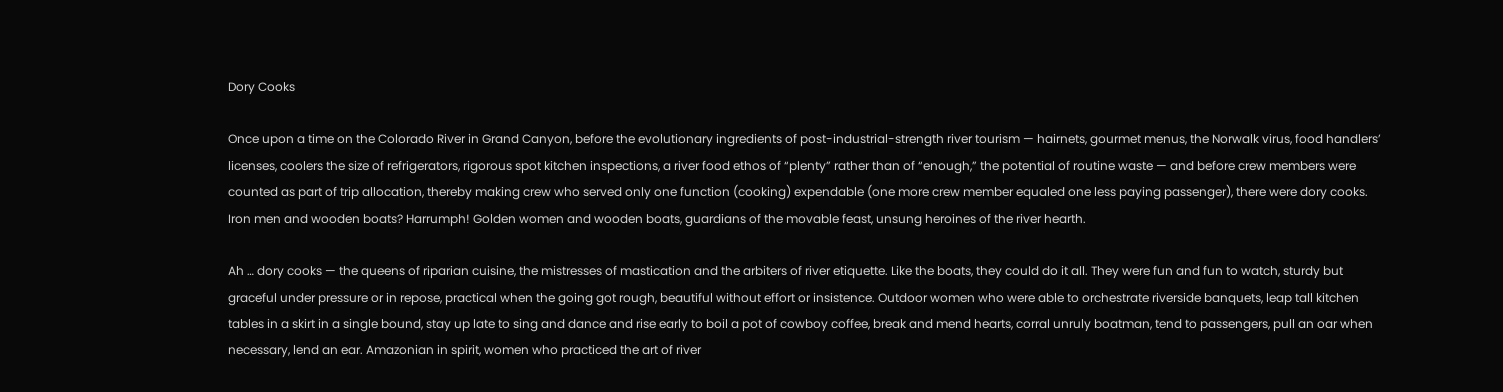Dory Cooks

Once upon a time on the Colorado River in Grand Canyon, before the evolutionary ingredients of post-industrial-strength river tourism — hairnets, gourmet menus, the Norwalk virus, food handlers’ licenses, coolers the size of refrigerators, rigorous spot kitchen inspections, a river food ethos of “plenty” rather than of “enough,” the potential of routine waste — and before crew members were counted as part of trip allocation, thereby making crew who served only one function (cooking) expendable (one more crew member equaled one less paying passenger), there were dory cooks. Iron men and wooden boats? Harrumph! Golden women and wooden boats, guardians of the movable feast, unsung heroines of the river hearth.

Ah … dory cooks — the queens of riparian cuisine, the mistresses of mastication and the arbiters of river etiquette. Like the boats, they could do it all. They were fun and fun to watch, sturdy but graceful under pressure or in repose, practical when the going got rough, beautiful without effort or insistence. Outdoor women who were able to orchestrate riverside banquets, leap tall kitchen tables in a skirt in a single bound, stay up late to sing and dance and rise early to boil a pot of cowboy coffee, break and mend hearts, corral unruly boatman, tend to passengers, pull an oar when necessary, lend an ear. Amazonian in spirit, women who practiced the art of river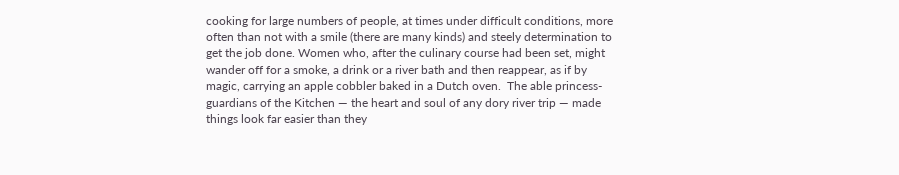cooking for large numbers of people, at times under difficult conditions, more often than not with a smile (there are many kinds) and steely determination to get the job done. Women who, after the culinary course had been set, might wander off for a smoke, a drink or a river bath and then reappear, as if by magic, carrying an apple cobbler baked in a Dutch oven.  The able princess-guardians of the Kitchen — the heart and soul of any dory river trip — made things look far easier than they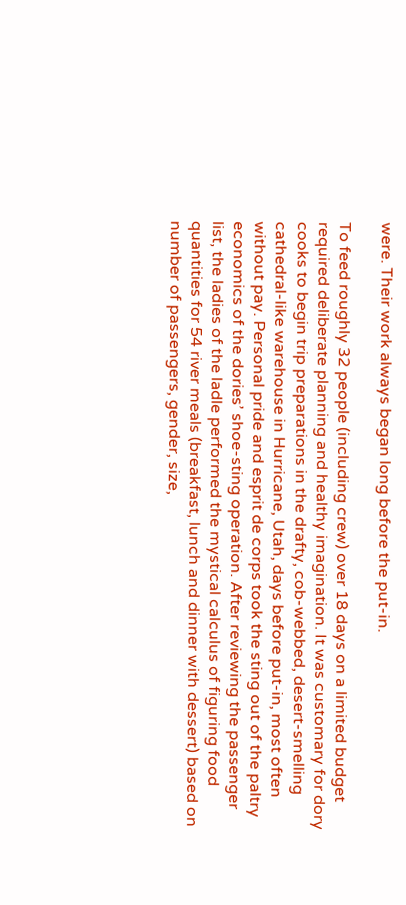were. Their work always began long before the put-in.

To feed roughly 32 people (including crew) over 18 days on a limited budget required deliberate planning and healthy imagination. It was customary for dory cooks to begin trip preparations in the drafty, cob-webbed, desert-smelling cathedral-like warehouse in Hurricane, Utah, days before put-in, most often without pay. Personal pride and esprit de corps took the sting out of the paltry economics of the dories’ shoe-sting operation. After reviewing the passenger list, the ladies of the ladle performed the mystical calculus of figuring food quantities for 54 river meals (breakfast, lunch and dinner with dessert) based on number of passengers, gender, size,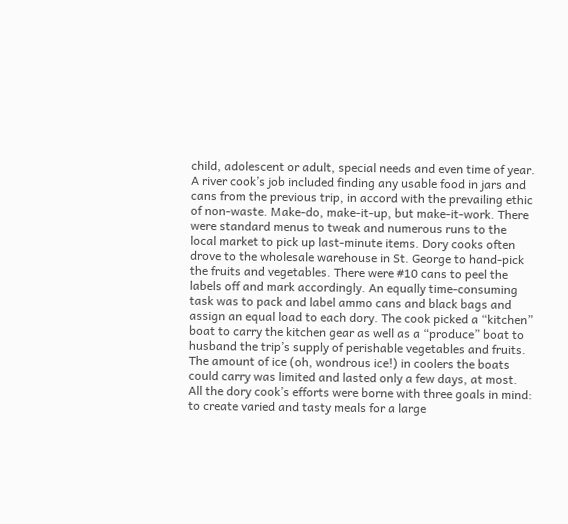child, adolescent or adult, special needs and even time of year. A river cook’s job included finding any usable food in jars and cans from the previous trip, in accord with the prevailing ethic of non-waste. Make-do, make-it-up, but make-it-work. There were standard menus to tweak and numerous runs to the local market to pick up last-minute items. Dory cooks often drove to the wholesale warehouse in St. George to hand-pick the fruits and vegetables. There were #10 cans to peel the labels off and mark accordingly. An equally time-consuming task was to pack and label ammo cans and black bags and assign an equal load to each dory. The cook picked a “kitchen” boat to carry the kitchen gear as well as a “produce” boat to husband the trip’s supply of perishable vegetables and fruits. The amount of ice (oh, wondrous ice!) in coolers the boats could carry was limited and lasted only a few days, at most. All the dory cook’s efforts were borne with three goals in mind: to create varied and tasty meals for a large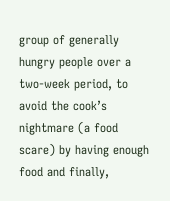group of generally hungry people over a two-week period, to avoid the cook’s nightmare (a food scare) by having enough food and finally,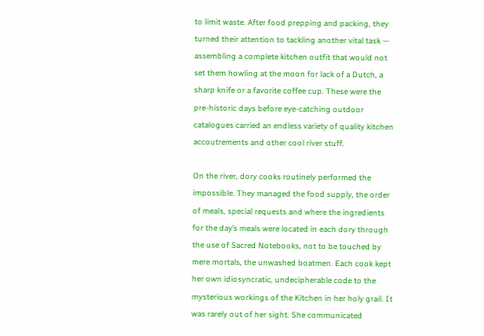to limit waste. After food prepping and packing, they turned their attention to tackling another vital task — assembling a complete kitchen outfit that would not set them howling at the moon for lack of a Dutch, a sharp knife or a favorite coffee cup. These were the pre-historic days before eye-catching outdoor catalogues carried an endless variety of quality kitchen accoutrements and other cool river stuff.

On the river, dory cooks routinely performed the impossible. They managed the food supply, the order of meals, special requests and where the ingredients for the day’s meals were located in each dory through the use of Sacred Notebooks, not to be touched by mere mortals, the unwashed boatmen. Each cook kept her own idiosyncratic, undecipherable code to the mysterious workings of the Kitchen in her holy grail. It was rarely out of her sight. She communicated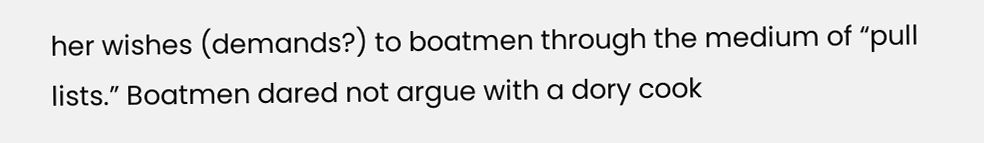her wishes (demands?) to boatmen through the medium of “pull lists.” Boatmen dared not argue with a dory cook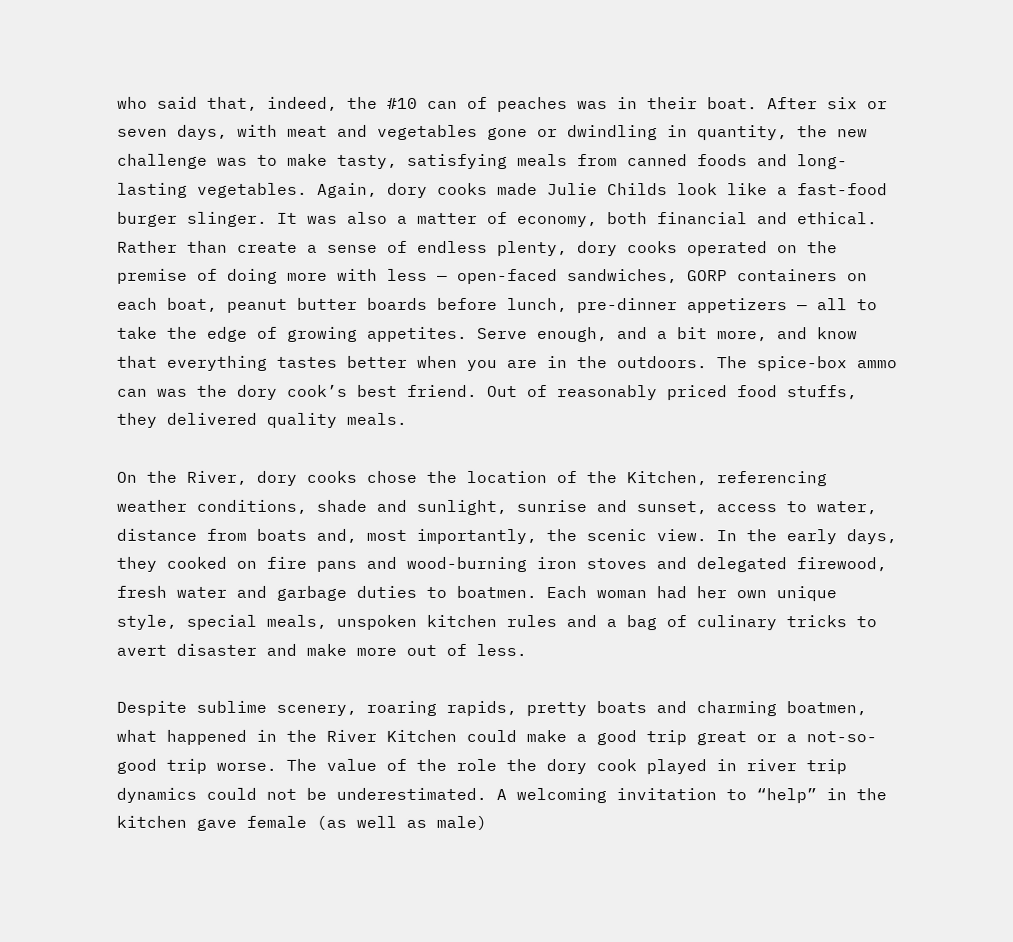who said that, indeed, the #10 can of peaches was in their boat. After six or seven days, with meat and vegetables gone or dwindling in quantity, the new challenge was to make tasty, satisfying meals from canned foods and long-lasting vegetables. Again, dory cooks made Julie Childs look like a fast-food burger slinger. It was also a matter of economy, both financial and ethical. Rather than create a sense of endless plenty, dory cooks operated on the premise of doing more with less — open-faced sandwiches, GORP containers on each boat, peanut butter boards before lunch, pre-dinner appetizers — all to take the edge of growing appetites. Serve enough, and a bit more, and know that everything tastes better when you are in the outdoors. The spice-box ammo can was the dory cook’s best friend. Out of reasonably priced food stuffs, they delivered quality meals.

On the River, dory cooks chose the location of the Kitchen, referencing weather conditions, shade and sunlight, sunrise and sunset, access to water, distance from boats and, most importantly, the scenic view. In the early days, they cooked on fire pans and wood-burning iron stoves and delegated firewood, fresh water and garbage duties to boatmen. Each woman had her own unique style, special meals, unspoken kitchen rules and a bag of culinary tricks to avert disaster and make more out of less.

Despite sublime scenery, roaring rapids, pretty boats and charming boatmen, what happened in the River Kitchen could make a good trip great or a not-so-good trip worse. The value of the role the dory cook played in river trip dynamics could not be underestimated. A welcoming invitation to “help” in the kitchen gave female (as well as male)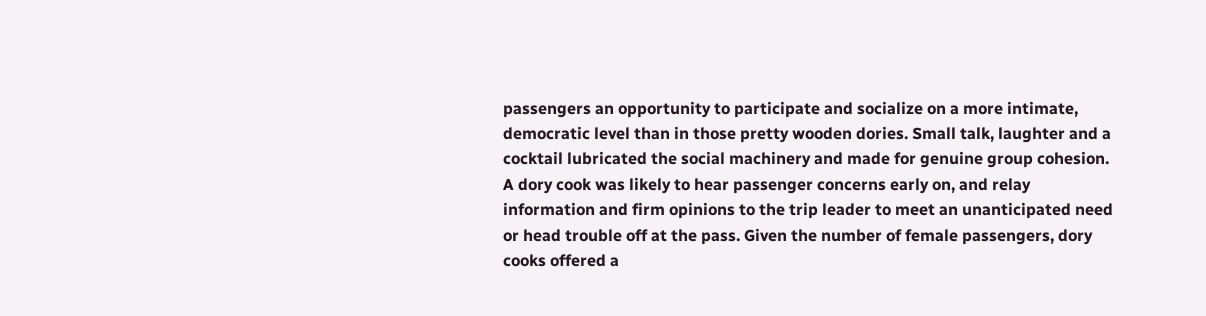passengers an opportunity to participate and socialize on a more intimate, democratic level than in those pretty wooden dories. Small talk, laughter and a cocktail lubricated the social machinery and made for genuine group cohesion. A dory cook was likely to hear passenger concerns early on, and relay information and firm opinions to the trip leader to meet an unanticipated need or head trouble off at the pass. Given the number of female passengers, dory cooks offered a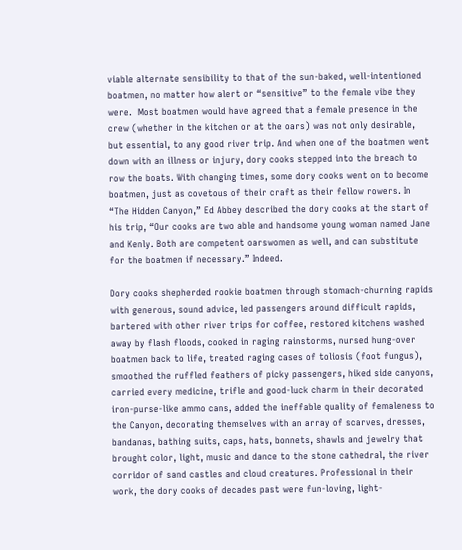viable alternate sensibility to that of the sun-baked, well-intentioned boatmen, no matter how alert or “sensitive” to the female vibe they were.  Most boatmen would have agreed that a female presence in the crew (whether in the kitchen or at the oars) was not only desirable, but essential, to any good river trip. And when one of the boatmen went down with an illness or injury, dory cooks stepped into the breach to row the boats. With changing times, some dory cooks went on to become boatmen, just as covetous of their craft as their fellow rowers. In “The Hidden Canyon,” Ed Abbey described the dory cooks at the start of his trip, “Our cooks are two able and handsome young woman named Jane and Kenly. Both are competent oarswomen as well, and can substitute for the boatmen if necessary.” Indeed.

Dory cooks shepherded rookie boatmen through stomach-churning rapids with generous, sound advice, led passengers around difficult rapids, bartered with other river trips for coffee, restored kitchens washed away by flash floods, cooked in raging rainstorms, nursed hung-over boatmen back to life, treated raging cases of toliosis (foot fungus), smoothed the ruffled feathers of picky passengers, hiked side canyons, carried every medicine, trifle and good-luck charm in their decorated iron-purse-like ammo cans, added the ineffable quality of femaleness to the Canyon, decorating themselves with an array of scarves, dresses, bandanas, bathing suits, caps, hats, bonnets, shawls and jewelry that brought color, light, music and dance to the stone cathedral, the river corridor of sand castles and cloud creatures. Professional in their work, the dory cooks of decades past were fun-loving, light-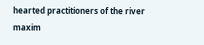hearted practitioners of the river maxim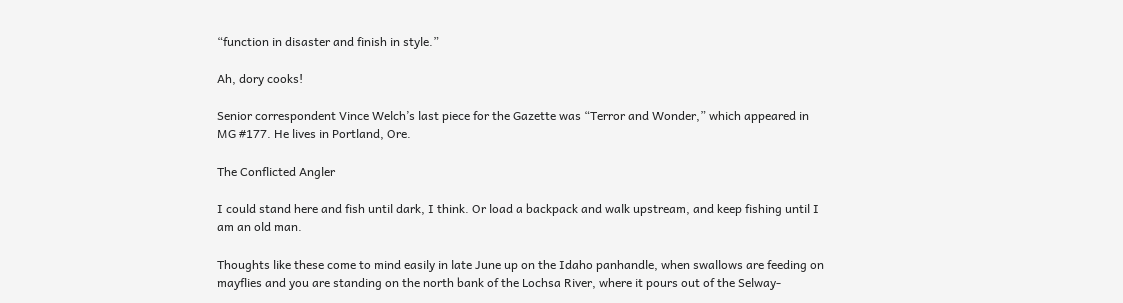“function in disaster and finish in style.”

Ah, dory cooks!

Senior correspondent Vince Welch’s last piece for the Gazette was “Terror and Wonder,” which appeared in MG #177. He lives in Portland, Ore.

The Conflicted Angler

I could stand here and fish until dark, I think. Or load a backpack and walk upstream, and keep fishing until I am an old man.

Thoughts like these come to mind easily in late June up on the Idaho panhandle, when swallows are feeding on mayflies and you are standing on the north bank of the Lochsa River, where it pours out of the Selway-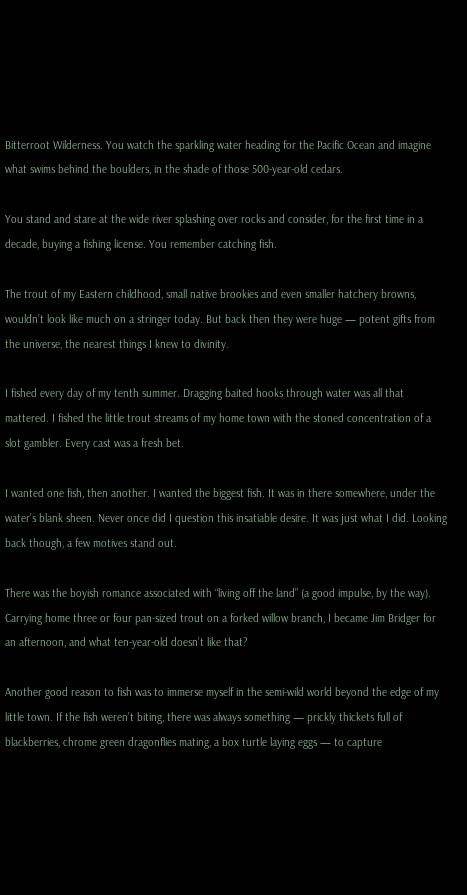Bitterroot Wilderness. You watch the sparkling water heading for the Pacific Ocean and imagine what swims behind the boulders, in the shade of those 500-year-old cedars.

You stand and stare at the wide river splashing over rocks and consider, for the first time in a decade, buying a fishing license. You remember catching fish.

The trout of my Eastern childhood, small native brookies and even smaller hatchery browns, wouldn’t look like much on a stringer today. But back then they were huge — potent gifts from the universe, the nearest things I knew to divinity.

I fished every day of my tenth summer. Dragging baited hooks through water was all that mattered. I fished the little trout streams of my home town with the stoned concentration of a slot gambler. Every cast was a fresh bet.

I wanted one fish, then another. I wanted the biggest fish. It was in there somewhere, under the water’s blank sheen. Never once did I question this insatiable desire. It was just what I did. Looking back though, a few motives stand out.

There was the boyish romance associated with “living off the land” (a good impulse, by the way). Carrying home three or four pan-sized trout on a forked willow branch, I became Jim Bridger for an afternoon, and what ten-year-old doesn’t like that?

Another good reason to fish was to immerse myself in the semi-wild world beyond the edge of my little town. If the fish weren’t biting, there was always something — prickly thickets full of blackberries, chrome green dragonflies mating, a box turtle laying eggs — to capture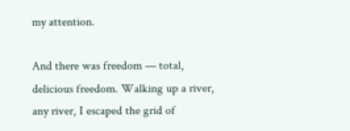my attention.

And there was freedom — total, delicious freedom. Walking up a river, any river, I escaped the grid of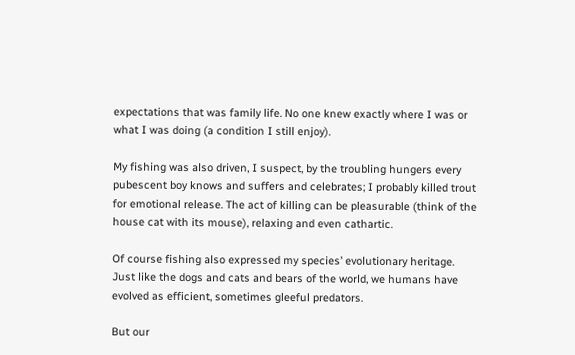expectations that was family life. No one knew exactly where I was or what I was doing (a condition I still enjoy).

My fishing was also driven, I suspect, by the troubling hungers every pubescent boy knows and suffers and celebrates; I probably killed trout for emotional release. The act of killing can be pleasurable (think of the house cat with its mouse), relaxing and even cathartic.

Of course fishing also expressed my species’ evolutionary heritage. Just like the dogs and cats and bears of the world, we humans have evolved as efficient, sometimes gleeful predators.

But our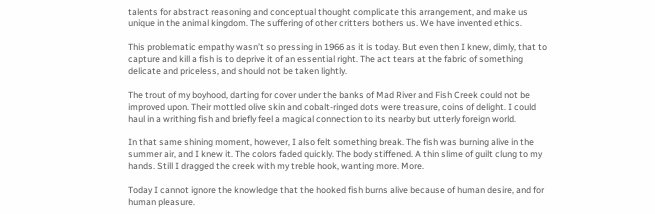talents for abstract reasoning and conceptual thought complicate this arrangement, and make us unique in the animal kingdom. The suffering of other critters bothers us. We have invented ethics.

This problematic empathy wasn’t so pressing in 1966 as it is today. But even then I knew, dimly, that to capture and kill a fish is to deprive it of an essential right. The act tears at the fabric of something delicate and priceless, and should not be taken lightly.

The trout of my boyhood, darting for cover under the banks of Mad River and Fish Creek could not be improved upon. Their mottled olive skin and cobalt-ringed dots were treasure, coins of delight. I could haul in a writhing fish and briefly feel a magical connection to its nearby but utterly foreign world.

In that same shining moment, however, I also felt something break. The fish was burning alive in the summer air, and I knew it. The colors faded quickly. The body stiffened. A thin slime of guilt clung to my hands. Still I dragged the creek with my treble hook, wanting more. More.

Today I cannot ignore the knowledge that the hooked fish burns alive because of human desire, and for human pleasure.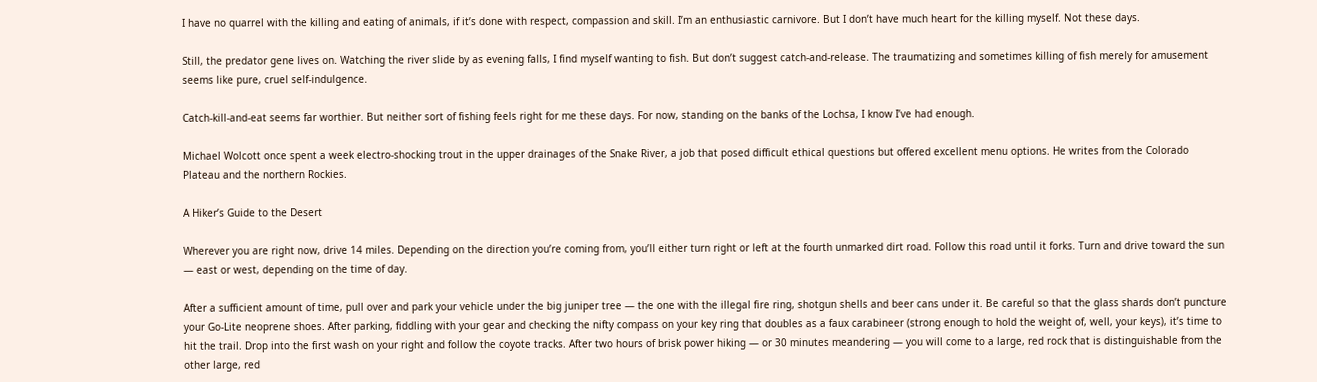I have no quarrel with the killing and eating of animals, if it’s done with respect, compassion and skill. I’m an enthusiastic carnivore. But I don’t have much heart for the killing myself. Not these days.

Still, the predator gene lives on. Watching the river slide by as evening falls, I find myself wanting to fish. But don’t suggest catch-and-release. The traumatizing and sometimes killing of fish merely for amusement seems like pure, cruel self-indulgence.

Catch-kill-and-eat seems far worthier. But neither sort of fishing feels right for me these days. For now, standing on the banks of the Lochsa, I know I’ve had enough.

Michael Wolcott once spent a week electro-shocking trout in the upper drainages of the Snake River, a job that posed difficult ethical questions but offered excellent menu options. He writes from the Colorado Plateau and the northern Rockies.

A Hiker’s Guide to the Desert

Wherever you are right now, drive 14 miles. Depending on the direction you’re coming from, you’ll either turn right or left at the fourth unmarked dirt road. Follow this road until it forks. Turn and drive toward the sun — east or west, depending on the time of day.

After a sufficient amount of time, pull over and park your vehicle under the big juniper tree — the one with the illegal fire ring, shotgun shells and beer cans under it. Be careful so that the glass shards don’t puncture your Go-Lite neoprene shoes. After parking, fiddling with your gear and checking the nifty compass on your key ring that doubles as a faux carabineer (strong enough to hold the weight of, well, your keys), it’s time to hit the trail. Drop into the first wash on your right and follow the coyote tracks. After two hours of brisk power hiking — or 30 minutes meandering — you will come to a large, red rock that is distinguishable from the other large, red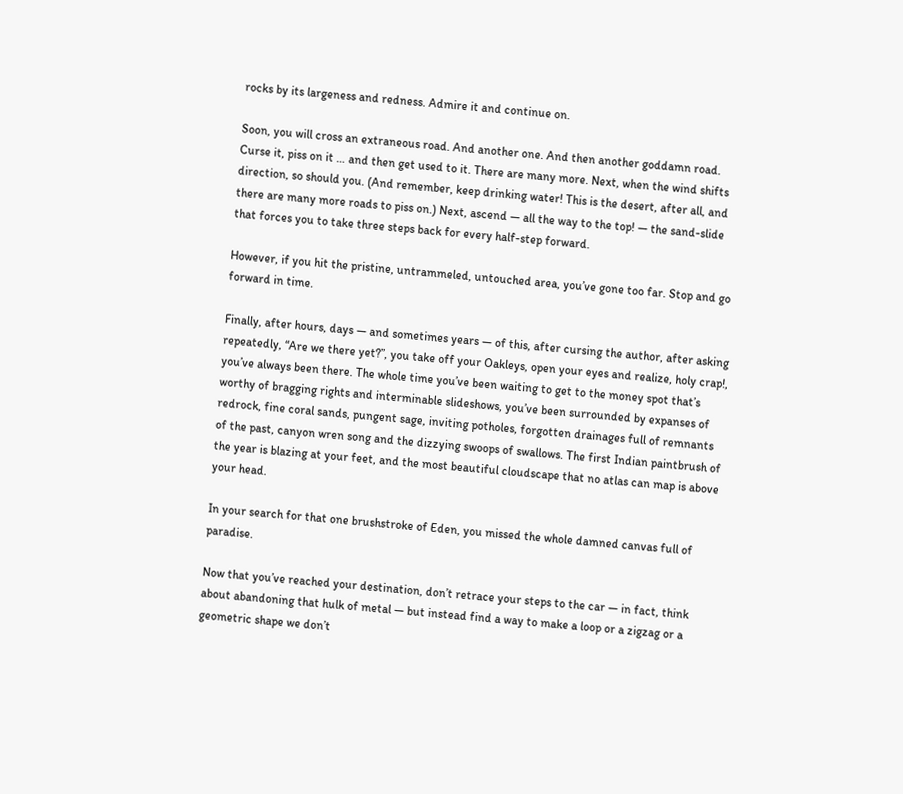rocks by its largeness and redness. Admire it and continue on.

Soon, you will cross an extraneous road. And another one. And then another goddamn road. Curse it, piss on it … and then get used to it. There are many more. Next, when the wind shifts direction, so should you. (And remember, keep drinking water! This is the desert, after all, and there are many more roads to piss on.) Next, ascend — all the way to the top! — the sand-slide that forces you to take three steps back for every half-step forward.

However, if you hit the pristine, untrammeled, untouched area, you’ve gone too far. Stop and go forward in time.

Finally, after hours, days — and sometimes years — of this, after cursing the author, after asking repeatedly, “Are we there yet?”, you take off your Oakleys, open your eyes and realize, holy crap!, you’ve always been there. The whole time you’ve been waiting to get to the money spot that’s worthy of bragging rights and interminable slideshows, you’ve been surrounded by expanses of redrock, fine coral sands, pungent sage, inviting potholes, forgotten drainages full of remnants of the past, canyon wren song and the dizzying swoops of swallows. The first Indian paintbrush of the year is blazing at your feet, and the most beautiful cloudscape that no atlas can map is above your head.

In your search for that one brushstroke of Eden, you missed the whole damned canvas full of paradise.

Now that you’ve reached your destination, don’t retrace your steps to the car — in fact, think about abandoning that hulk of metal — but instead find a way to make a loop or a zigzag or a geometric shape we don’t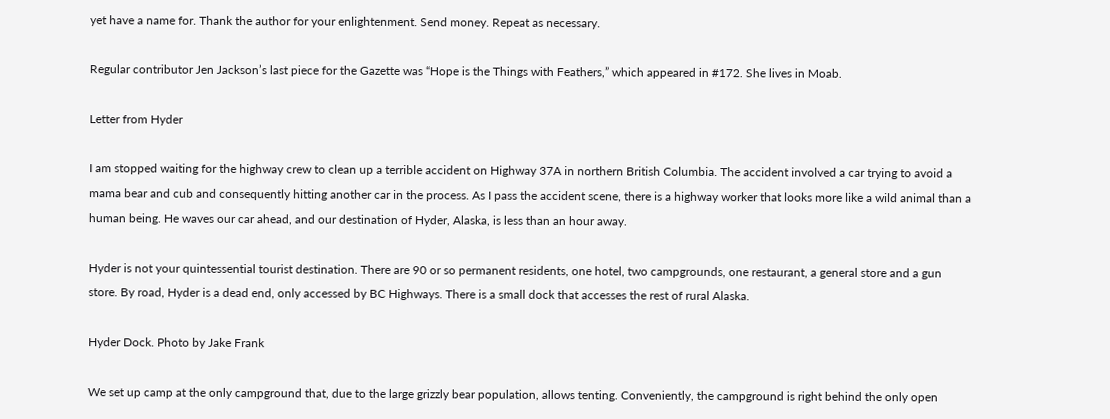yet have a name for. Thank the author for your enlightenment. Send money. Repeat as necessary.

Regular contributor Jen Jackson’s last piece for the Gazette was “Hope is the Things with Feathers,” which appeared in #172. She lives in Moab.

Letter from Hyder

I am stopped waiting for the highway crew to clean up a terrible accident on Highway 37A in northern British Columbia. The accident involved a car trying to avoid a mama bear and cub and consequently hitting another car in the process. As I pass the accident scene, there is a highway worker that looks more like a wild animal than a human being. He waves our car ahead, and our destination of Hyder, Alaska, is less than an hour away.

Hyder is not your quintessential tourist destination. There are 90 or so permanent residents, one hotel, two campgrounds, one restaurant, a general store and a gun store. By road, Hyder is a dead end, only accessed by BC Highways. There is a small dock that accesses the rest of rural Alaska.

Hyder Dock. Photo by Jake Frank

We set up camp at the only campground that, due to the large grizzly bear population, allows tenting. Conveniently, the campground is right behind the only open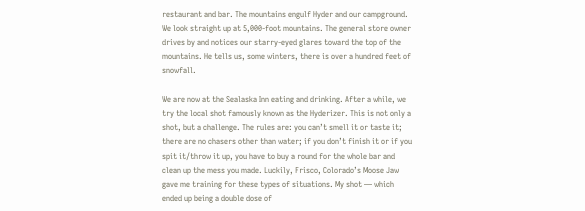restaurant and bar. The mountains engulf Hyder and our campground. We look straight up at 5,000-foot mountains. The general store owner drives by and notices our starry-eyed glares toward the top of the mountains. He tells us, some winters, there is over a hundred feet of snowfall.

We are now at the Sealaska Inn eating and drinking. After a while, we try the local shot famously known as the Hyderizer. This is not only a shot, but a challenge. The rules are: you can’t smell it or taste it; there are no chasers other than water; if you don’t finish it or if you spit it/throw it up, you have to buy a round for the whole bar and clean up the mess you made. Luckily, Frisco, Colorado’s Moose Jaw gave me training for these types of situations. My shot — which ended up being a double dose of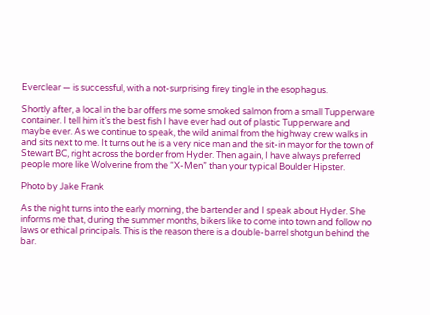Everclear — is successful, with a not-surprising firey tingle in the esophagus.

Shortly after, a local in the bar offers me some smoked salmon from a small Tupperware container. I tell him it’s the best fish I have ever had out of plastic Tupperware and maybe ever. As we continue to speak, the wild animal from the highway crew walks in and sits next to me. It turns out he is a very nice man and the sit-in mayor for the town of Stewart BC, right across the border from Hyder. Then again, I have always preferred people more like Wolverine from the “X-Men” than your typical Boulder Hipster.

Photo by Jake Frank

As the night turns into the early morning, the bartender and I speak about Hyder. She informs me that, during the summer months, bikers like to come into town and follow no laws or ethical principals. This is the reason there is a double-barrel shotgun behind the bar.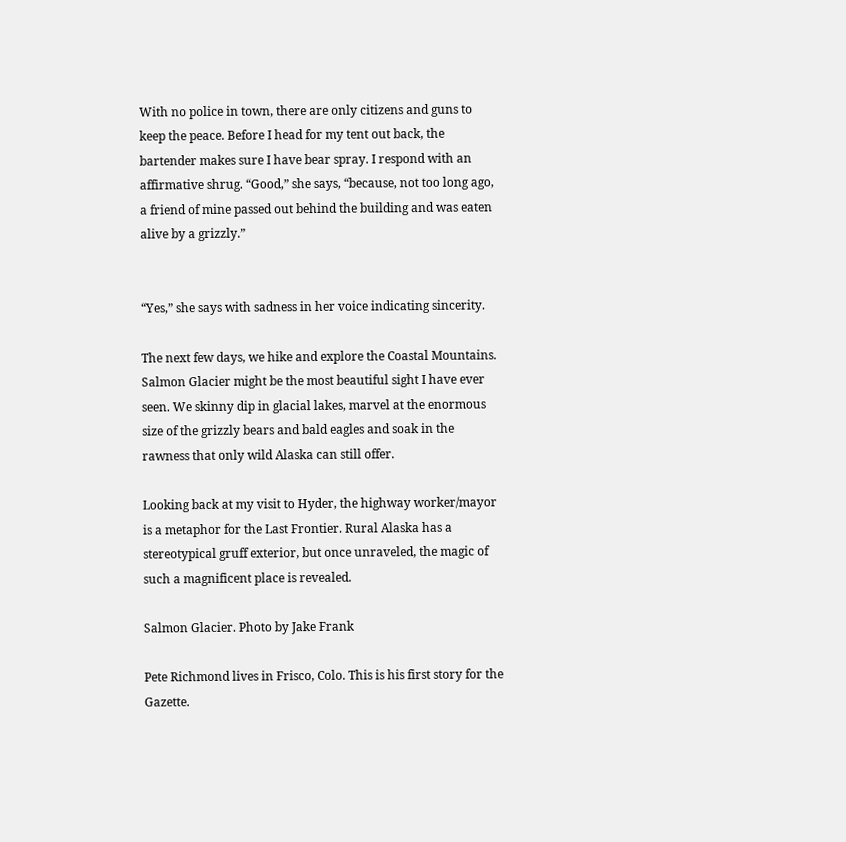With no police in town, there are only citizens and guns to keep the peace. Before I head for my tent out back, the bartender makes sure I have bear spray. I respond with an affirmative shrug. “Good,” she says, “because, not too long ago, a friend of mine passed out behind the building and was eaten alive by a grizzly.”


“Yes,” she says with sadness in her voice indicating sincerity.

The next few days, we hike and explore the Coastal Mountains. Salmon Glacier might be the most beautiful sight I have ever seen. We skinny dip in glacial lakes, marvel at the enormous size of the grizzly bears and bald eagles and soak in the rawness that only wild Alaska can still offer.

Looking back at my visit to Hyder, the highway worker/mayor is a metaphor for the Last Frontier. Rural Alaska has a stereotypical gruff exterior, but once unraveled, the magic of such a magnificent place is revealed.

Salmon Glacier. Photo by Jake Frank

Pete Richmond lives in Frisco, Colo. This is his first story for the Gazette.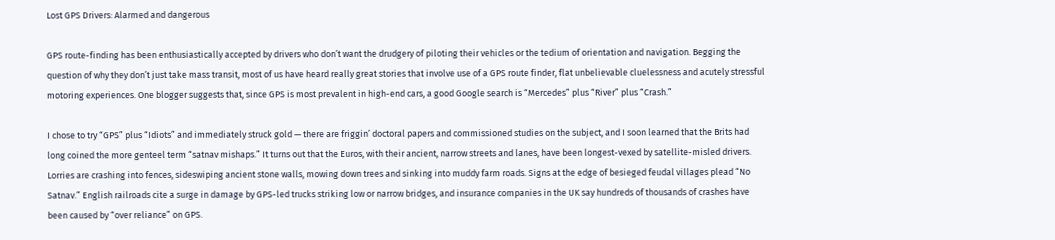Lost GPS Drivers: Alarmed and dangerous

GPS route-finding has been enthusiastically accepted by drivers who don’t want the drudgery of piloting their vehicles or the tedium of orientation and navigation. Begging the question of why they don’t just take mass transit, most of us have heard really great stories that involve use of a GPS route finder, flat unbelievable cluelessness and acutely stressful motoring experiences. One blogger suggests that, since GPS is most prevalent in high-end cars, a good Google search is “Mercedes” plus “River” plus “Crash.”

I chose to try “GPS” plus “Idiots” and immediately struck gold — there are friggin’ doctoral papers and commissioned studies on the subject, and I soon learned that the Brits had long coined the more genteel term “satnav mishaps.” It turns out that the Euros, with their ancient, narrow streets and lanes, have been longest-vexed by satellite-misled drivers. Lorries are crashing into fences, sideswiping ancient stone walls, mowing down trees and sinking into muddy farm roads. Signs at the edge of besieged feudal villages plead “No Satnav.” English railroads cite a surge in damage by GPS-led trucks striking low or narrow bridges, and insurance companies in the UK say hundreds of thousands of crashes have been caused by “over reliance” on GPS.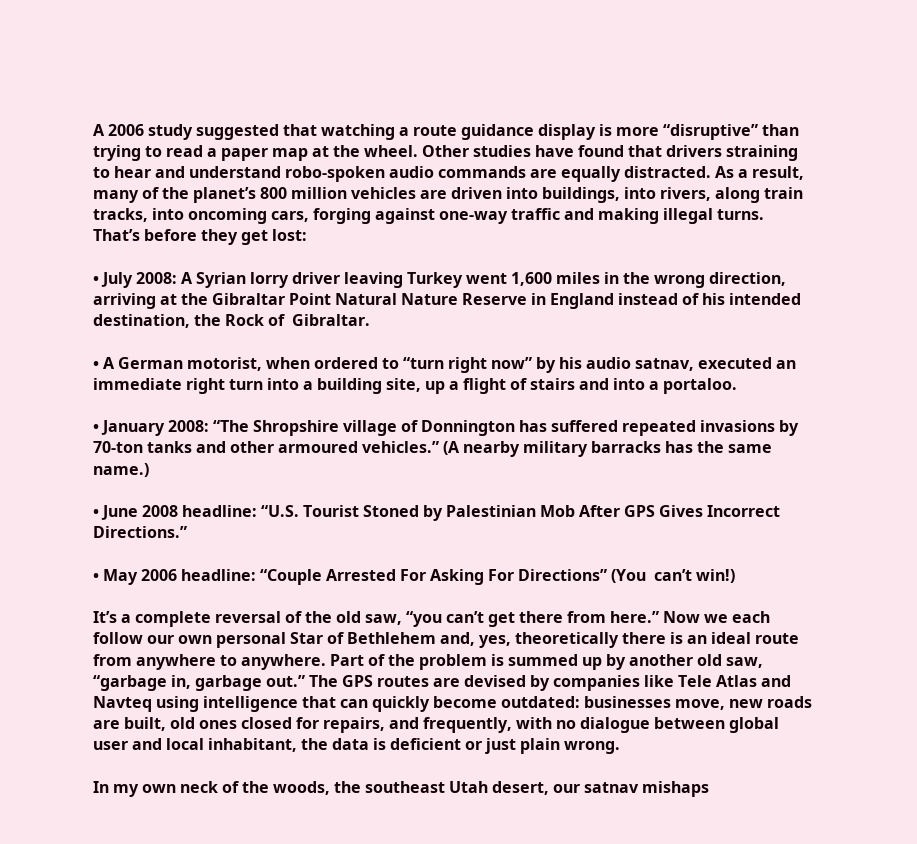A 2006 study suggested that watching a route guidance display is more “disruptive” than trying to read a paper map at the wheel. Other studies have found that drivers straining to hear and understand robo-spoken audio commands are equally distracted. As a result, many of the planet’s 800 million vehicles are driven into buildings, into rivers, along train tracks, into oncoming cars, forging against one-way traffic and making illegal turns. That’s before they get lost:

• July 2008: A Syrian lorry driver leaving Turkey went 1,600 miles in the wrong direction, arriving at the Gibraltar Point Natural Nature Reserve in England instead of his intended destination, the Rock of  Gibraltar.

• A German motorist, when ordered to “turn right now” by his audio satnav, executed an immediate right turn into a building site, up a flight of stairs and into a portaloo.

• January 2008: “The Shropshire village of Donnington has suffered repeated invasions by 70-ton tanks and other armoured vehicles.” (A nearby military barracks has the same name.)

• June 2008 headline: “U.S. Tourist Stoned by Palestinian Mob After GPS Gives Incorrect Directions.”

• May 2006 headline: “Couple Arrested For Asking For Directions” (You  can’t win!)

It’s a complete reversal of the old saw, “you can’t get there from here.” Now we each follow our own personal Star of Bethlehem and, yes, theoretically there is an ideal route from anywhere to anywhere. Part of the problem is summed up by another old saw, “garbage in, garbage out.” The GPS routes are devised by companies like Tele Atlas and Navteq using intelligence that can quickly become outdated: businesses move, new roads are built, old ones closed for repairs, and frequently, with no dialogue between global user and local inhabitant, the data is deficient or just plain wrong.

In my own neck of the woods, the southeast Utah desert, our satnav mishaps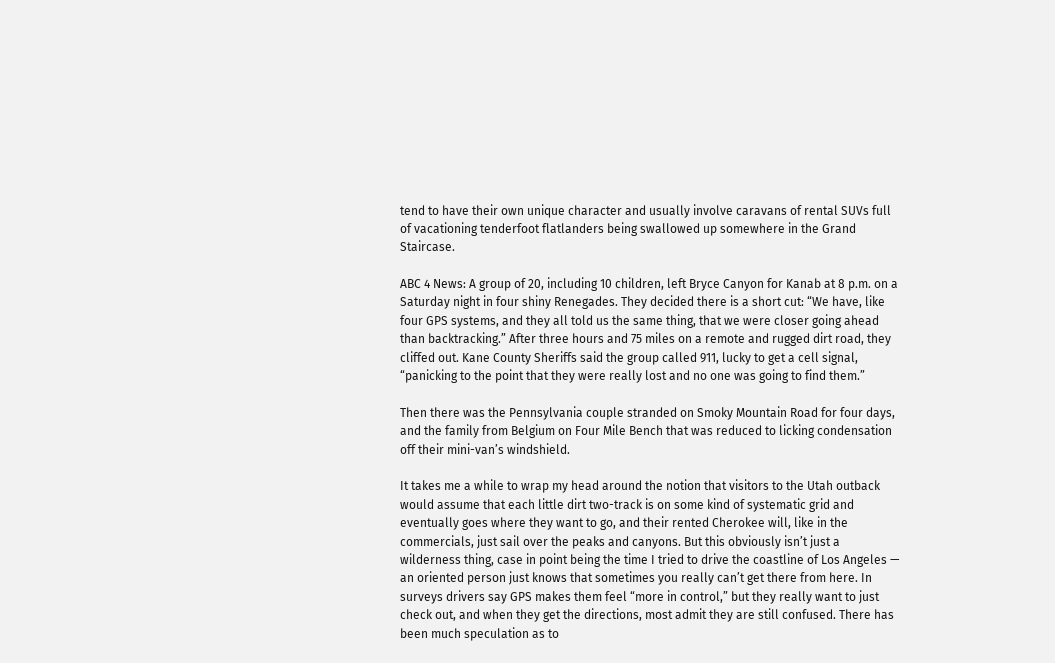tend to have their own unique character and usually involve caravans of rental SUVs full of vacationing tenderfoot flatlanders being swallowed up somewhere in the Grand Staircase.

ABC 4 News: A group of 20, including 10 children, left Bryce Canyon for Kanab at 8 p.m. on a Saturday night in four shiny Renegades. They decided there is a short cut: “We have, like four GPS systems, and they all told us the same thing, that we were closer going ahead than backtracking.” After three hours and 75 miles on a remote and rugged dirt road, they cliffed out. Kane County Sheriffs said the group called 911, lucky to get a cell signal, “panicking to the point that they were really lost and no one was going to find them.”

Then there was the Pennsylvania couple stranded on Smoky Mountain Road for four days, and the family from Belgium on Four Mile Bench that was reduced to licking condensation off their mini-van’s windshield.

It takes me a while to wrap my head around the notion that visitors to the Utah outback would assume that each little dirt two-track is on some kind of systematic grid and eventually goes where they want to go, and their rented Cherokee will, like in the commercials, just sail over the peaks and canyons. But this obviously isn’t just a wilderness thing, case in point being the time I tried to drive the coastline of Los Angeles — an oriented person just knows that sometimes you really can’t get there from here. In surveys drivers say GPS makes them feel “more in control,” but they really want to just check out, and when they get the directions, most admit they are still confused. There has been much speculation as to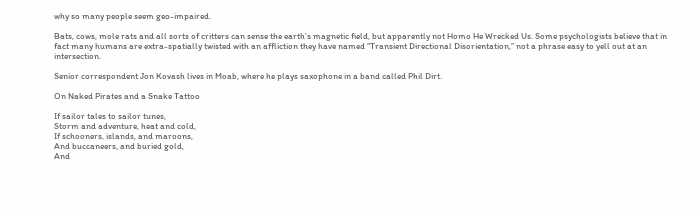why so many people seem geo-impaired.

Bats, cows, mole rats and all sorts of critters can sense the earth’s magnetic field, but apparently not Homo He Wrecked Us. Some psychologists believe that in fact many humans are extra-spatially twisted with an affliction they have named “Transient Directional Disorientation,” not a phrase easy to yell out at an intersection.

Senior correspondent Jon Kovash lives in Moab, where he plays saxophone in a band called Phil Dirt.

On Naked Pirates and a Snake Tattoo

If sailor tales to sailor tunes,
Storm and adventure, heat and cold,
If schooners, islands, and maroons,
And buccaneers, and buried gold,
And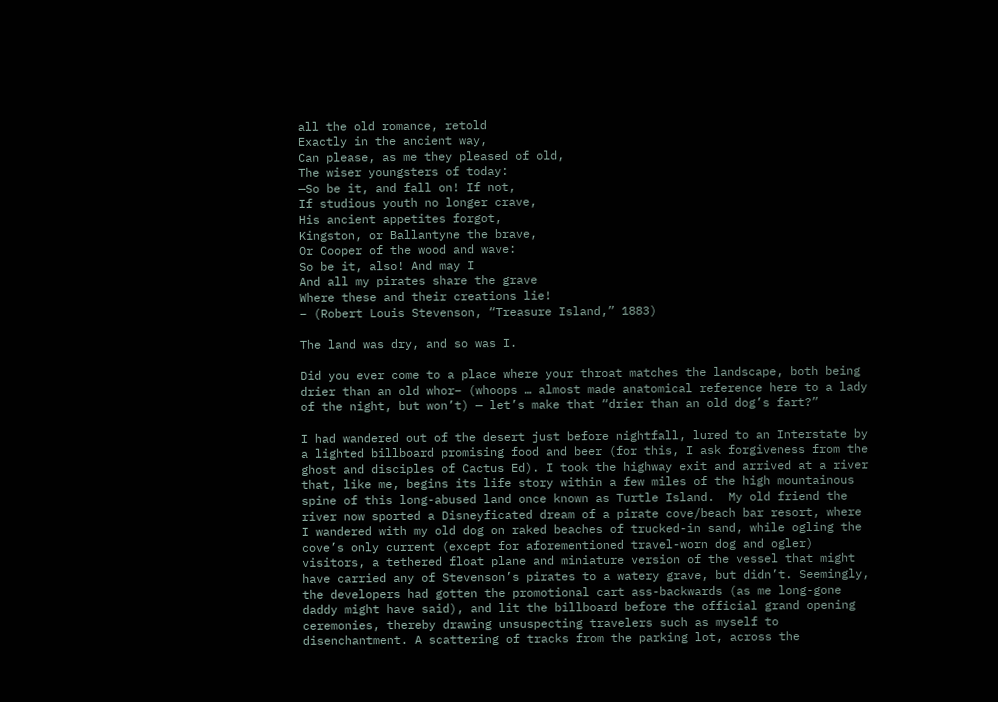all the old romance, retold
Exactly in the ancient way,
Can please, as me they pleased of old,
The wiser youngsters of today:
—So be it, and fall on! If not,
If studious youth no longer crave,
His ancient appetites forgot,
Kingston, or Ballantyne the brave,
Or Cooper of the wood and wave:
So be it, also! And may I
And all my pirates share the grave
Where these and their creations lie!
– (Robert Louis Stevenson, “Treasure Island,” 1883)

The land was dry, and so was I.

Did you ever come to a place where your throat matches the landscape, both being drier than an old whor– (whoops … almost made anatomical reference here to a lady of the night, but won’t) — let’s make that “drier than an old dog’s fart?”

I had wandered out of the desert just before nightfall, lured to an Interstate by a lighted billboard promising food and beer (for this, I ask forgiveness from the ghost and disciples of Cactus Ed). I took the highway exit and arrived at a river that, like me, begins its life story within a few miles of the high mountainous spine of this long-abused land once known as Turtle Island.  My old friend the river now sported a Disneyficated dream of a pirate cove/beach bar resort, where I wandered with my old dog on raked beaches of trucked-in sand, while ogling the cove’s only current (except for aforementioned travel-worn dog and ogler) visitors, a tethered float plane and miniature version of the vessel that might have carried any of Stevenson’s pirates to a watery grave, but didn’t. Seemingly, the developers had gotten the promotional cart ass-backwards (as me long-gone daddy might have said), and lit the billboard before the official grand opening ceremonies, thereby drawing unsuspecting travelers such as myself to disenchantment. A scattering of tracks from the parking lot, across the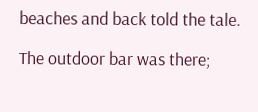beaches and back told the tale.

The outdoor bar was there;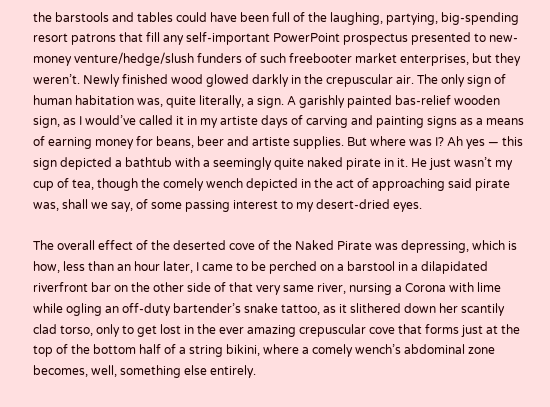the barstools and tables could have been full of the laughing, partying, big-spending resort patrons that fill any self-important PowerPoint prospectus presented to new-money venture/hedge/slush funders of such freebooter market enterprises, but they weren’t. Newly finished wood glowed darkly in the crepuscular air. The only sign of human habitation was, quite literally, a sign. A garishly painted bas-relief wooden sign, as I would’ve called it in my artiste days of carving and painting signs as a means of earning money for beans, beer and artiste supplies. But where was I? Ah yes — this sign depicted a bathtub with a seemingly quite naked pirate in it. He just wasn’t my cup of tea, though the comely wench depicted in the act of approaching said pirate was, shall we say, of some passing interest to my desert-dried eyes.

The overall effect of the deserted cove of the Naked Pirate was depressing, which is how, less than an hour later, I came to be perched on a barstool in a dilapidated riverfront bar on the other side of that very same river, nursing a Corona with lime while ogling an off-duty bartender’s snake tattoo, as it slithered down her scantily clad torso, only to get lost in the ever amazing crepuscular cove that forms just at the top of the bottom half of a string bikini, where a comely wench’s abdominal zone becomes, well, something else entirely.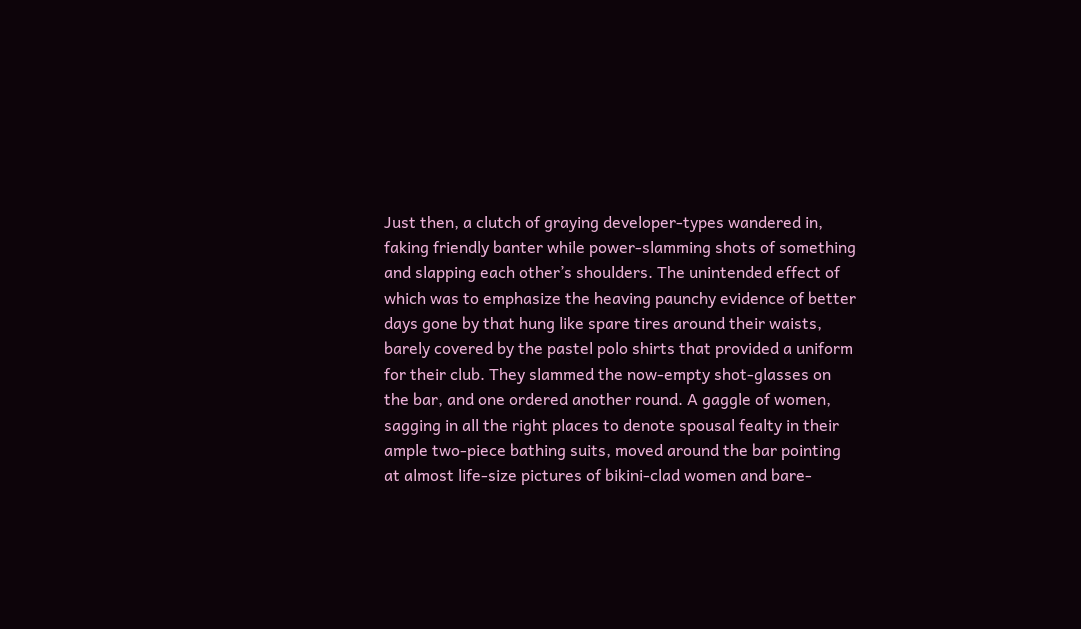Just then, a clutch of graying developer-types wandered in, faking friendly banter while power-slamming shots of something and slapping each other’s shoulders. The unintended effect of which was to emphasize the heaving paunchy evidence of better days gone by that hung like spare tires around their waists, barely covered by the pastel polo shirts that provided a uniform for their club. They slammed the now-empty shot-glasses on the bar, and one ordered another round. A gaggle of women, sagging in all the right places to denote spousal fealty in their ample two-piece bathing suits, moved around the bar pointing at almost life-size pictures of bikini-clad women and bare-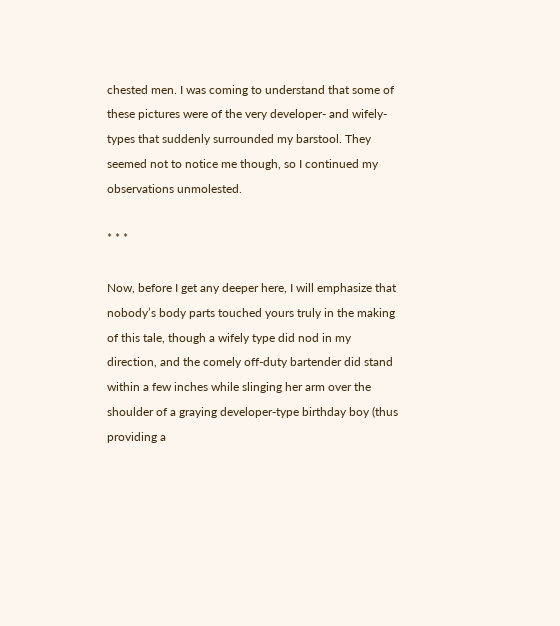chested men. I was coming to understand that some of these pictures were of the very developer- and wifely-types that suddenly surrounded my barstool. They seemed not to notice me though, so I continued my observations unmolested.

* * *

Now, before I get any deeper here, I will emphasize that nobody’s body parts touched yours truly in the making of this tale, though a wifely type did nod in my direction, and the comely off-duty bartender did stand within a few inches while slinging her arm over the shoulder of a graying developer-type birthday boy (thus providing a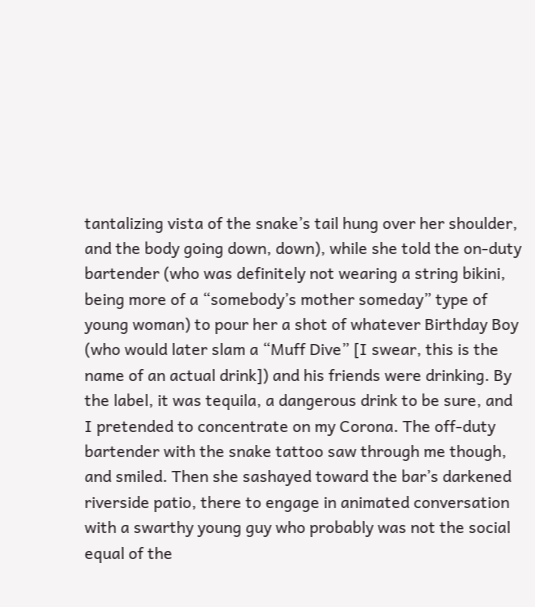tantalizing vista of the snake’s tail hung over her shoulder, and the body going down, down), while she told the on-duty bartender (who was definitely not wearing a string bikini, being more of a “somebody’s mother someday” type of young woman) to pour her a shot of whatever Birthday Boy (who would later slam a “Muff Dive” [I swear, this is the name of an actual drink]) and his friends were drinking. By the label, it was tequila, a dangerous drink to be sure, and I pretended to concentrate on my Corona. The off-duty bartender with the snake tattoo saw through me though, and smiled. Then she sashayed toward the bar’s darkened riverside patio, there to engage in animated conversation with a swarthy young guy who probably was not the social equal of the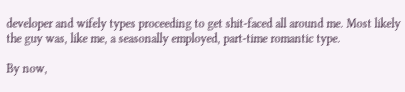developer and wifely types proceeding to get shit-faced all around me. Most likely the guy was, like me, a seasonally employed, part-time romantic type.

By now,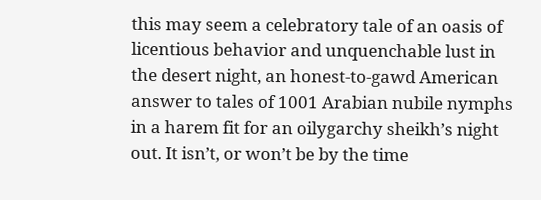this may seem a celebratory tale of an oasis of licentious behavior and unquenchable lust in the desert night, an honest-to-gawd American answer to tales of 1001 Arabian nubile nymphs in a harem fit for an oilygarchy sheikh’s night out. It isn’t, or won’t be by the time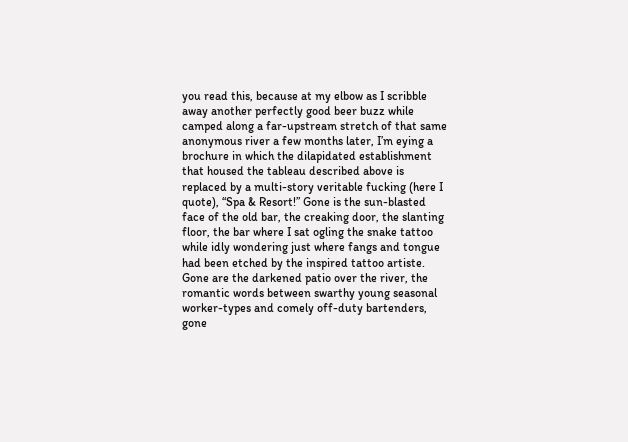you read this, because at my elbow as I scribble away another perfectly good beer buzz while camped along a far-upstream stretch of that same anonymous river a few months later, I’m eying a brochure in which the dilapidated establishment that housed the tableau described above is replaced by a multi-story veritable fucking (here I quote), “Spa & Resort!” Gone is the sun-blasted face of the old bar, the creaking door, the slanting floor, the bar where I sat ogling the snake tattoo while idly wondering just where fangs and tongue had been etched by the inspired tattoo artiste. Gone are the darkened patio over the river, the romantic words between swarthy young seasonal worker-types and comely off-duty bartenders, gone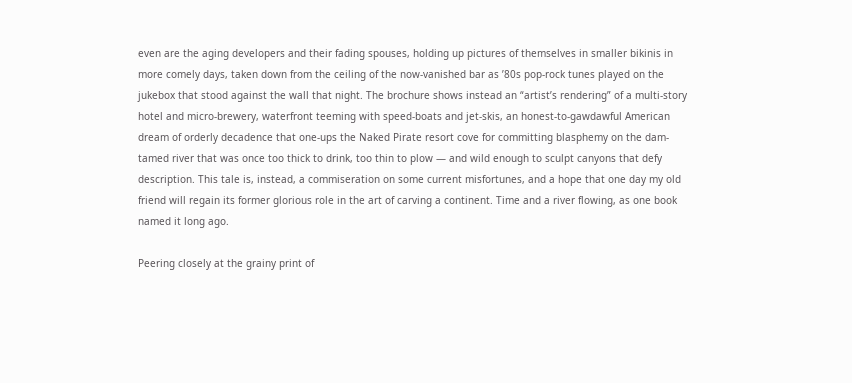even are the aging developers and their fading spouses, holding up pictures of themselves in smaller bikinis in more comely days, taken down from the ceiling of the now-vanished bar as ’80s pop-rock tunes played on the jukebox that stood against the wall that night. The brochure shows instead an “artist’s rendering” of a multi-story hotel and micro-brewery, waterfront teeming with speed-boats and jet-skis, an honest-to-gawdawful American dream of orderly decadence that one-ups the Naked Pirate resort cove for committing blasphemy on the dam-tamed river that was once too thick to drink, too thin to plow — and wild enough to sculpt canyons that defy description. This tale is, instead, a commiseration on some current misfortunes, and a hope that one day my old friend will regain its former glorious role in the art of carving a continent. Time and a river flowing, as one book named it long ago.

Peering closely at the grainy print of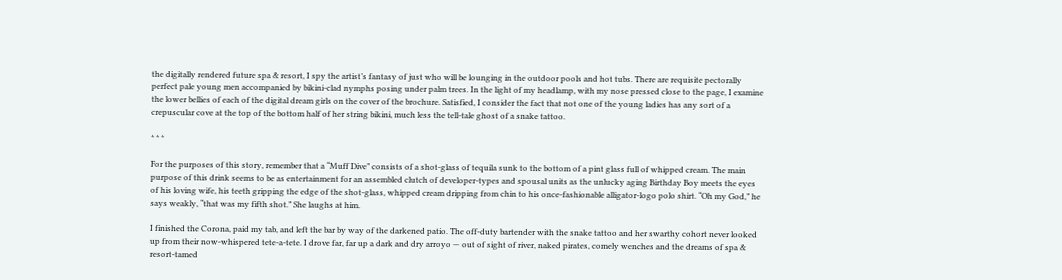the digitally rendered future spa & resort, I spy the artist’s fantasy of just who will be lounging in the outdoor pools and hot tubs. There are requisite pectorally perfect pale young men accompanied by bikini-clad nymphs posing under palm trees. In the light of my headlamp, with my nose pressed close to the page, I examine the lower bellies of each of the digital dream girls on the cover of the brochure. Satisfied, I consider the fact that not one of the young ladies has any sort of a crepuscular cove at the top of the bottom half of her string bikini, much less the tell-tale ghost of a snake tattoo.

* * *

For the purposes of this story, remember that a “Muff Dive” consists of a shot-glass of tequila sunk to the bottom of a pint glass full of whipped cream. The main purpose of this drink seems to be as entertainment for an assembled clutch of developer-types and spousal units as the unlucky aging Birthday Boy meets the eyes of his loving wife, his teeth gripping the edge of the shot-glass, whipped cream dripping from chin to his once-fashionable alligator-logo polo shirt. “Oh my God,” he says weakly, “that was my fifth shot.” She laughs at him.

I finished the Corona, paid my tab, and left the bar by way of the darkened patio. The off-duty bartender with the snake tattoo and her swarthy cohort never looked up from their now-whispered tete-a-tete. I drove far, far up a dark and dry arroyo — out of sight of river, naked pirates, comely wenches and the dreams of spa & resort-tamed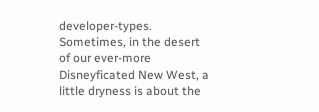developer-types. Sometimes, in the desert of our ever-more Disneyficated New West, a little dryness is about the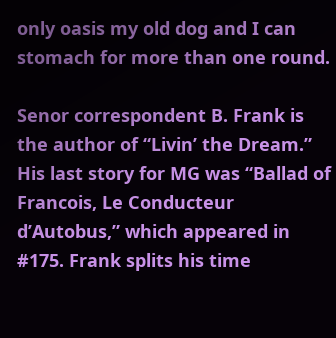only oasis my old dog and I can stomach for more than one round.

Senor correspondent B. Frank is the author of “Livin’ the Dream.” His last story for MG was “Ballad of Francois, Le Conducteur d’Autobus,” which appeared in #175. Frank splits his time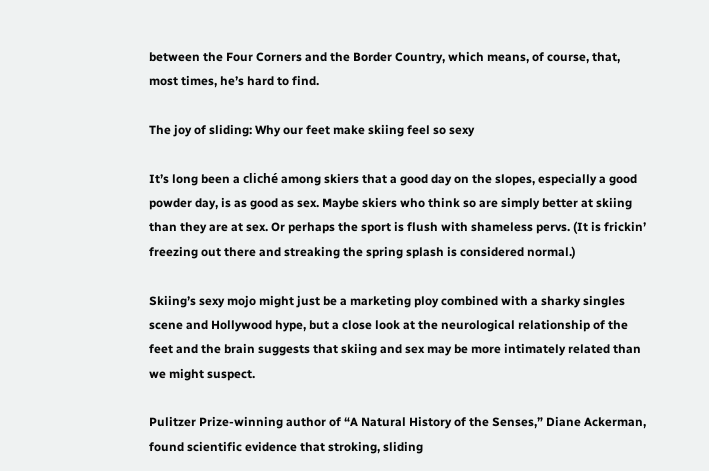between the Four Corners and the Border Country, which means, of course, that, most times, he’s hard to find.

The joy of sliding: Why our feet make skiing feel so sexy

It’s long been a cliché among skiers that a good day on the slopes, especially a good powder day, is as good as sex. Maybe skiers who think so are simply better at skiing than they are at sex. Or perhaps the sport is flush with shameless pervs. (It is frickin’ freezing out there and streaking the spring splash is considered normal.)

Skiing’s sexy mojo might just be a marketing ploy combined with a sharky singles scene and Hollywood hype, but a close look at the neurological relationship of the feet and the brain suggests that skiing and sex may be more intimately related than we might suspect.

Pulitzer Prize-winning author of “A Natural History of the Senses,” Diane Ackerman, found scientific evidence that stroking, sliding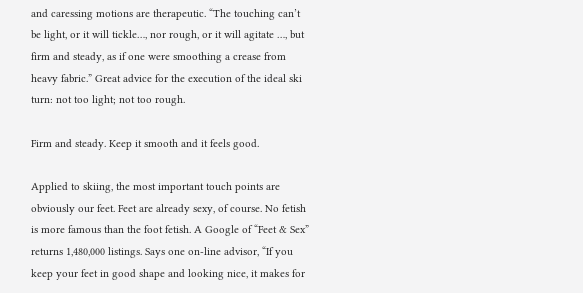and caressing motions are therapeutic. “The touching can’t be light, or it will tickle…, nor rough, or it will agitate …, but firm and steady, as if one were smoothing a crease from heavy fabric.” Great advice for the execution of the ideal ski turn: not too light; not too rough.

Firm and steady. Keep it smooth and it feels good.

Applied to skiing, the most important touch points are obviously our feet. Feet are already sexy, of course. No fetish is more famous than the foot fetish. A Google of “Feet & Sex” returns 1,480,000 listings. Says one on-line advisor, “If you keep your feet in good shape and looking nice, it makes for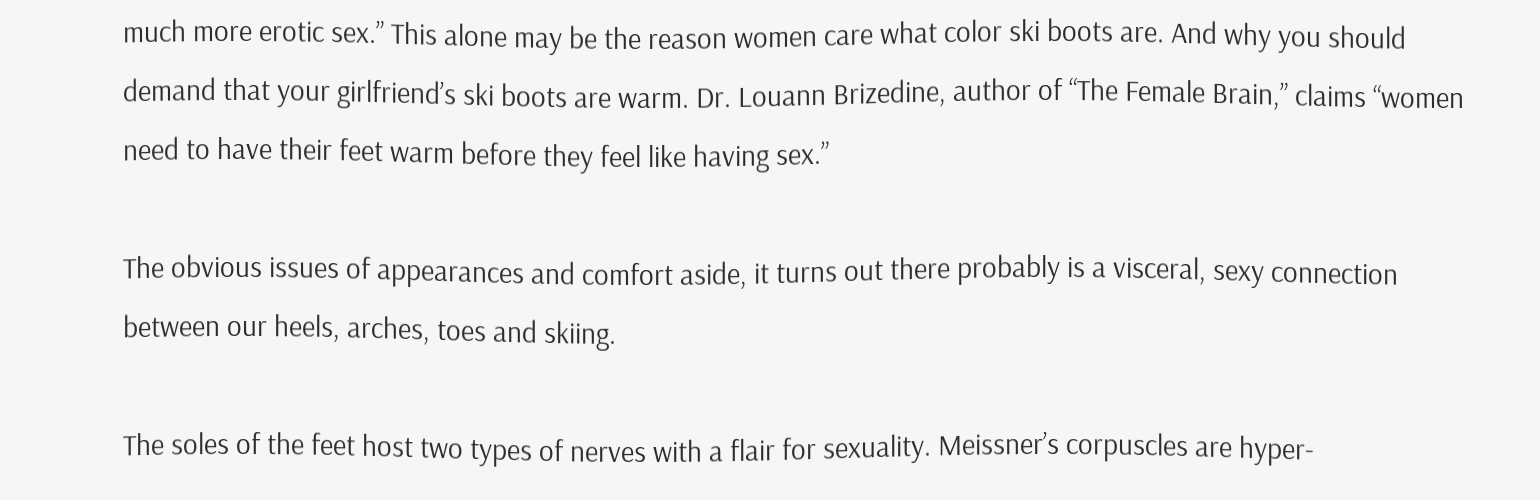much more erotic sex.” This alone may be the reason women care what color ski boots are. And why you should demand that your girlfriend’s ski boots are warm. Dr. Louann Brizedine, author of “The Female Brain,” claims “women need to have their feet warm before they feel like having sex.”

The obvious issues of appearances and comfort aside, it turns out there probably is a visceral, sexy connection between our heels, arches, toes and skiing.

The soles of the feet host two types of nerves with a flair for sexuality. Meissner’s corpuscles are hyper-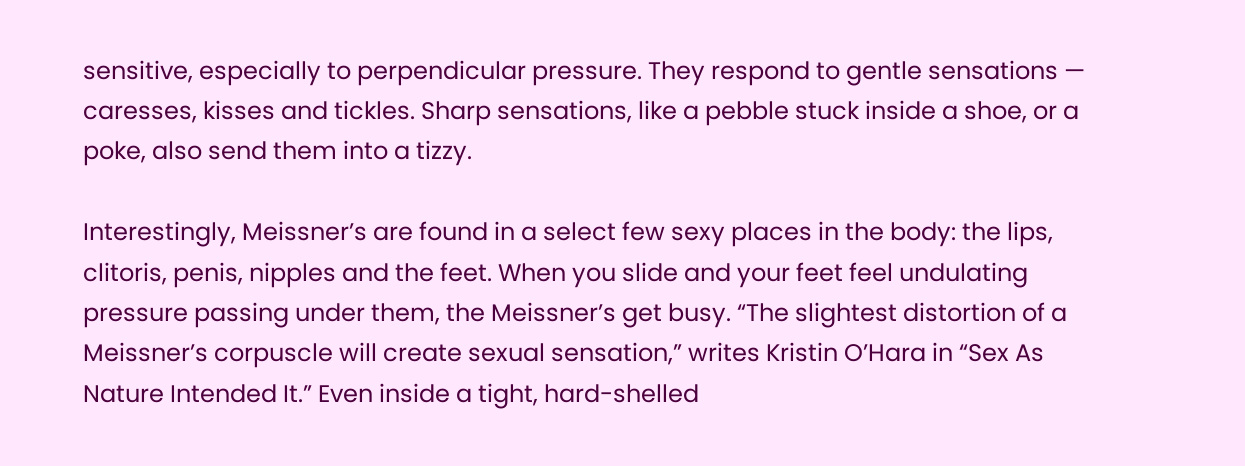sensitive, especially to perpendicular pressure. They respond to gentle sensations — caresses, kisses and tickles. Sharp sensations, like a pebble stuck inside a shoe, or a poke, also send them into a tizzy.

Interestingly, Meissner’s are found in a select few sexy places in the body: the lips, clitoris, penis, nipples and the feet. When you slide and your feet feel undulating pressure passing under them, the Meissner’s get busy. “The slightest distortion of a Meissner’s corpuscle will create sexual sensation,” writes Kristin O’Hara in “Sex As Nature Intended It.” Even inside a tight, hard-shelled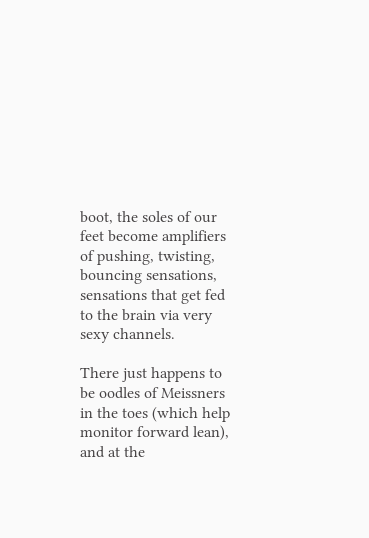boot, the soles of our feet become amplifiers of pushing, twisting, bouncing sensations, sensations that get fed to the brain via very sexy channels.

There just happens to be oodles of Meissners in the toes (which help monitor forward lean), and at the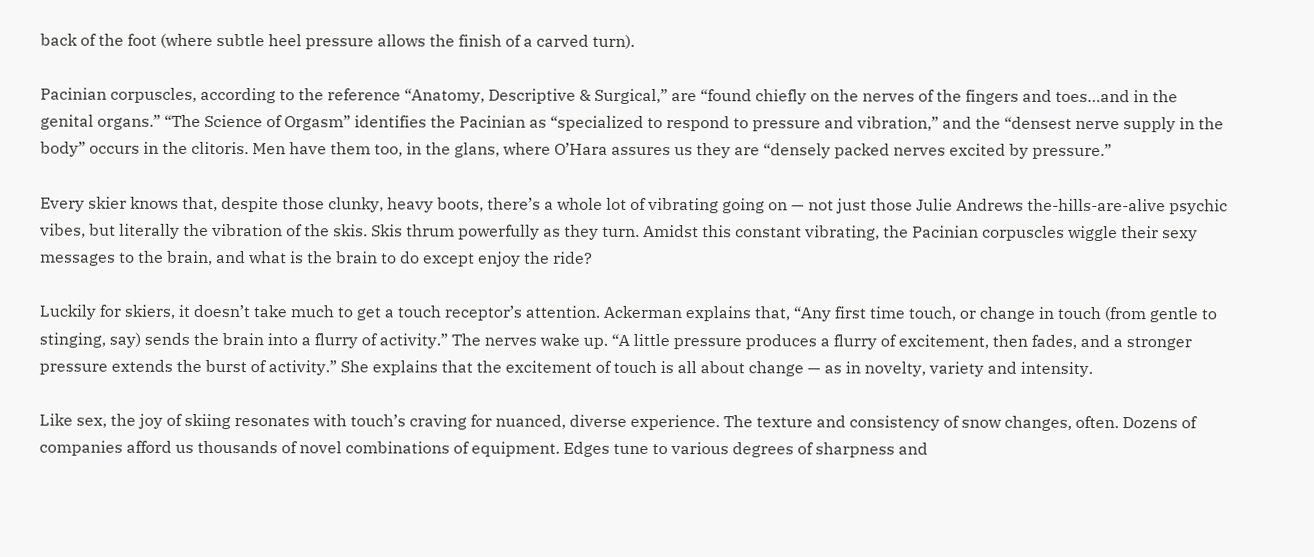back of the foot (where subtle heel pressure allows the finish of a carved turn).

Pacinian corpuscles, according to the reference “Anatomy, Descriptive & Surgical,” are “found chiefly on the nerves of the fingers and toes…and in the genital organs.” “The Science of Orgasm” identifies the Pacinian as “specialized to respond to pressure and vibration,” and the “densest nerve supply in the body” occurs in the clitoris. Men have them too, in the glans, where O’Hara assures us they are “densely packed nerves excited by pressure.”

Every skier knows that, despite those clunky, heavy boots, there’s a whole lot of vibrating going on — not just those Julie Andrews the-hills-are-alive psychic vibes, but literally the vibration of the skis. Skis thrum powerfully as they turn. Amidst this constant vibrating, the Pacinian corpuscles wiggle their sexy messages to the brain, and what is the brain to do except enjoy the ride?

Luckily for skiers, it doesn’t take much to get a touch receptor’s attention. Ackerman explains that, “Any first time touch, or change in touch (from gentle to stinging, say) sends the brain into a flurry of activity.” The nerves wake up. “A little pressure produces a flurry of excitement, then fades, and a stronger pressure extends the burst of activity.” She explains that the excitement of touch is all about change — as in novelty, variety and intensity.

Like sex, the joy of skiing resonates with touch’s craving for nuanced, diverse experience. The texture and consistency of snow changes, often. Dozens of companies afford us thousands of novel combinations of equipment. Edges tune to various degrees of sharpness and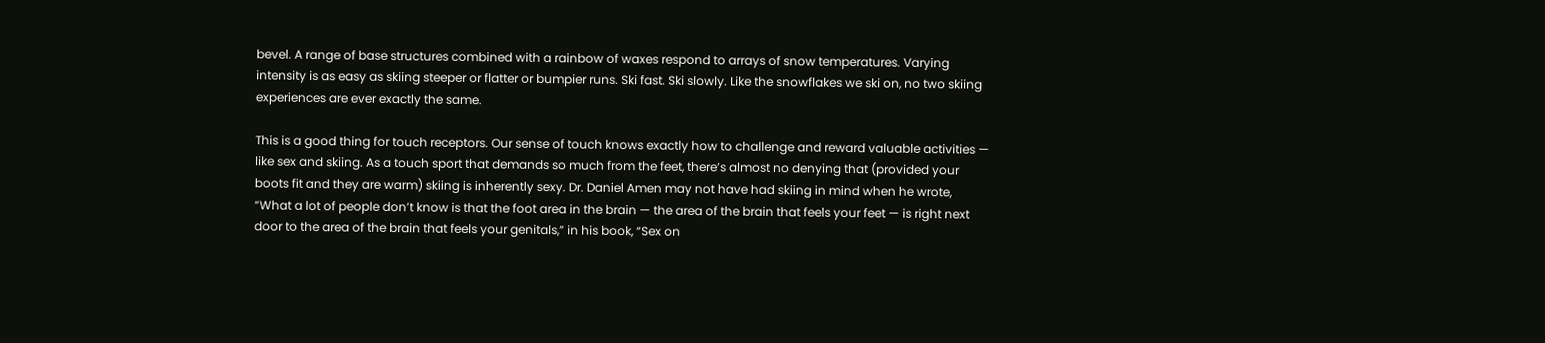bevel. A range of base structures combined with a rainbow of waxes respond to arrays of snow temperatures. Varying intensity is as easy as skiing steeper or flatter or bumpier runs. Ski fast. Ski slowly. Like the snowflakes we ski on, no two skiing experiences are ever exactly the same.

This is a good thing for touch receptors. Our sense of touch knows exactly how to challenge and reward valuable activities — like sex and skiing. As a touch sport that demands so much from the feet, there’s almost no denying that (provided your boots fit and they are warm) skiing is inherently sexy. Dr. Daniel Amen may not have had skiing in mind when he wrote, “What a lot of people don’t know is that the foot area in the brain — the area of the brain that feels your feet — is right next door to the area of the brain that feels your genitals,” in his book, “Sex on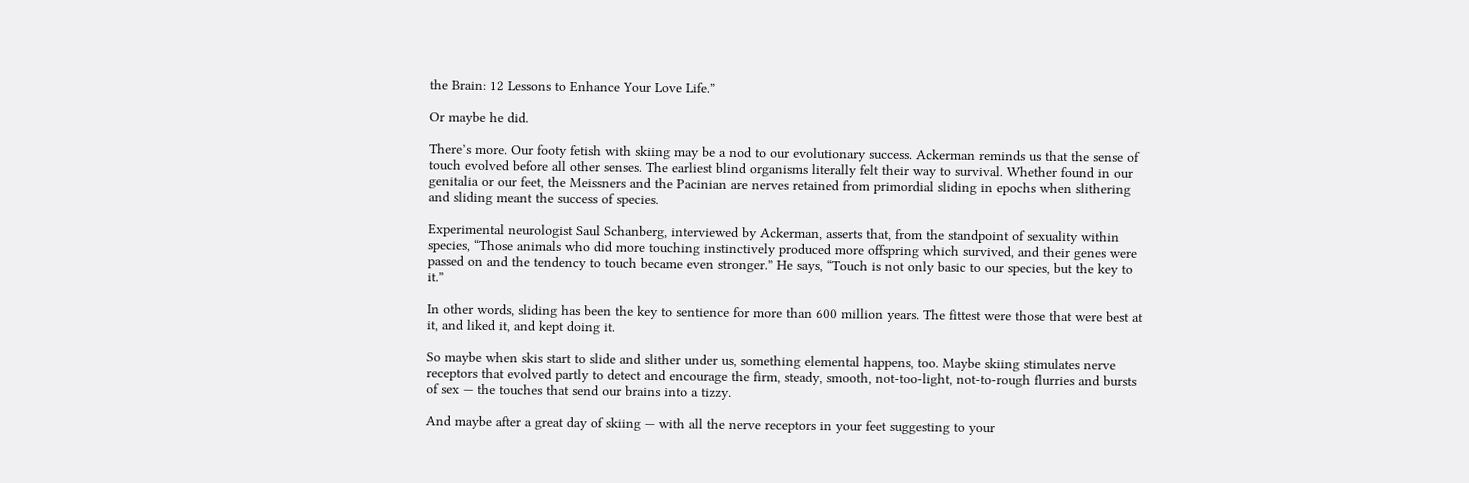the Brain: 12 Lessons to Enhance Your Love Life.”

Or maybe he did.

There’s more. Our footy fetish with skiing may be a nod to our evolutionary success. Ackerman reminds us that the sense of touch evolved before all other senses. The earliest blind organisms literally felt their way to survival. Whether found in our genitalia or our feet, the Meissners and the Pacinian are nerves retained from primordial sliding in epochs when slithering and sliding meant the success of species.

Experimental neurologist Saul Schanberg, interviewed by Ackerman, asserts that, from the standpoint of sexuality within species, “Those animals who did more touching instinctively produced more offspring which survived, and their genes were passed on and the tendency to touch became even stronger.” He says, “Touch is not only basic to our species, but the key to it.”

In other words, sliding has been the key to sentience for more than 600 million years. The fittest were those that were best at it, and liked it, and kept doing it.

So maybe when skis start to slide and slither under us, something elemental happens, too. Maybe skiing stimulates nerve receptors that evolved partly to detect and encourage the firm, steady, smooth, not-too-light, not-to-rough flurries and bursts of sex — the touches that send our brains into a tizzy.

And maybe after a great day of skiing — with all the nerve receptors in your feet suggesting to your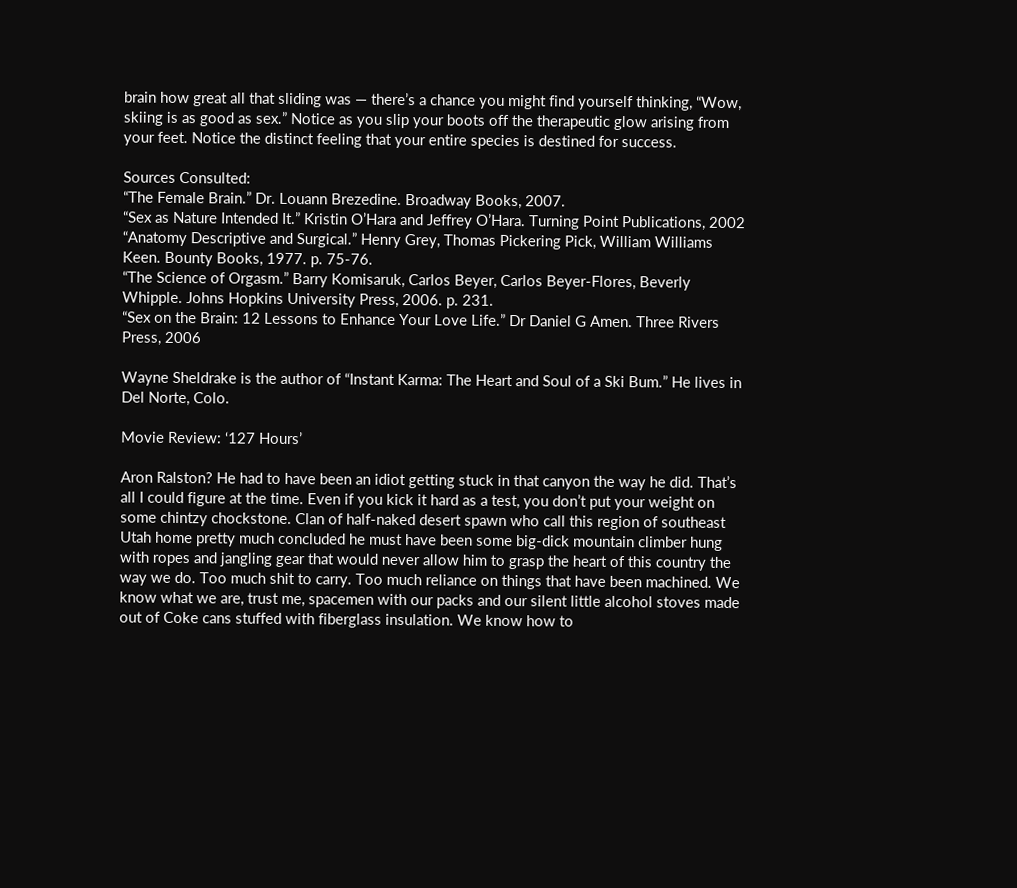brain how great all that sliding was — there’s a chance you might find yourself thinking, “Wow, skiing is as good as sex.” Notice as you slip your boots off the therapeutic glow arising from your feet. Notice the distinct feeling that your entire species is destined for success.

Sources Consulted:
“The Female Brain.” Dr. Louann Brezedine. Broadway Books, 2007.
“Sex as Nature Intended It.” Kristin O’Hara and Jeffrey O’Hara. Turning Point Publications, 2002
“Anatomy Descriptive and Surgical.” Henry Grey, Thomas Pickering Pick, William Williams Keen. Bounty Books, 1977. p. 75-76.
“The Science of Orgasm.” Barry Komisaruk, Carlos Beyer, Carlos Beyer-Flores, Beverly Whipple. Johns Hopkins University Press, 2006. p. 231.
“Sex on the Brain: 12 Lessons to Enhance Your Love Life.” Dr Daniel G Amen. Three Rivers Press, 2006

Wayne Sheldrake is the author of “Instant Karma: The Heart and Soul of a Ski Bum.” He lives in Del Norte, Colo.

Movie Review: ‘127 Hours’

Aron Ralston? He had to have been an idiot getting stuck in that canyon the way he did. That’s all I could figure at the time. Even if you kick it hard as a test, you don’t put your weight on some chintzy chockstone. Clan of half-naked desert spawn who call this region of southeast Utah home pretty much concluded he must have been some big-dick mountain climber hung with ropes and jangling gear that would never allow him to grasp the heart of this country the way we do. Too much shit to carry. Too much reliance on things that have been machined. We know what we are, trust me, spacemen with our packs and our silent little alcohol stoves made out of Coke cans stuffed with fiberglass insulation. We know how to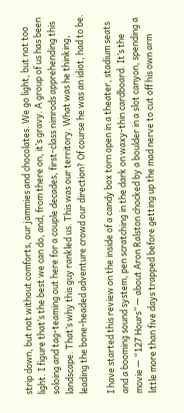strip down, but not without comforts, our jammies and chocolates. We go light, but not too light. I figure that’s the best we can do, and, from there on, it’s gravy. A group of us has been soloing and tag-teaming out here for a couple decades, first-class nimrods apprehending this landscape. That’s why this guy rankled us. This was our territory. What was he thinking, leading the bone-headed adventure crowd our direction? Of course he was an idiot, had to be.

I have started this review on the inside of a candy box torn open in a theater, stadium seats and a booming sound system, pen scratching in the dark on waxy-thin cardboard. It’s the movie — “127 Hours” — about Aron Ralston chocked by a boulder in a slot canyon, spending a little more than five days trapped before getting up the mad nerve to cut off his own arm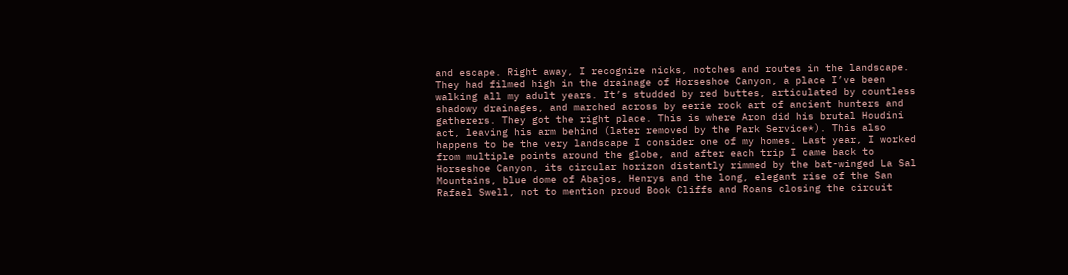and escape. Right away, I recognize nicks, notches and routes in the landscape. They had filmed high in the drainage of Horseshoe Canyon, a place I’ve been walking all my adult years. It’s studded by red buttes, articulated by countless shadowy drainages, and marched across by eerie rock art of ancient hunters and gatherers. They got the right place. This is where Aron did his brutal Houdini act, leaving his arm behind (later removed by the Park Service*). This also happens to be the very landscape I consider one of my homes. Last year, I worked from multiple points around the globe, and after each trip I came back to Horseshoe Canyon, its circular horizon distantly rimmed by the bat-winged La Sal Mountains, blue dome of Abajos, Henrys and the long, elegant rise of the San Rafael Swell, not to mention proud Book Cliffs and Roans closing the circuit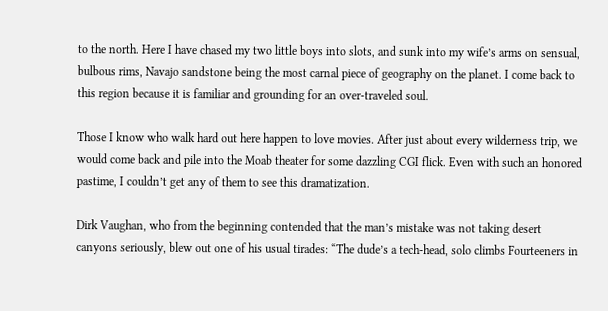to the north. Here I have chased my two little boys into slots, and sunk into my wife’s arms on sensual, bulbous rims, Navajo sandstone being the most carnal piece of geography on the planet. I come back to this region because it is familiar and grounding for an over-traveled soul.

Those I know who walk hard out here happen to love movies. After just about every wilderness trip, we would come back and pile into the Moab theater for some dazzling CGI flick. Even with such an honored pastime, I couldn’t get any of them to see this dramatization.

Dirk Vaughan, who from the beginning contended that the man’s mistake was not taking desert canyons seriously, blew out one of his usual tirades: “The dude’s a tech-head, solo climbs Fourteeners in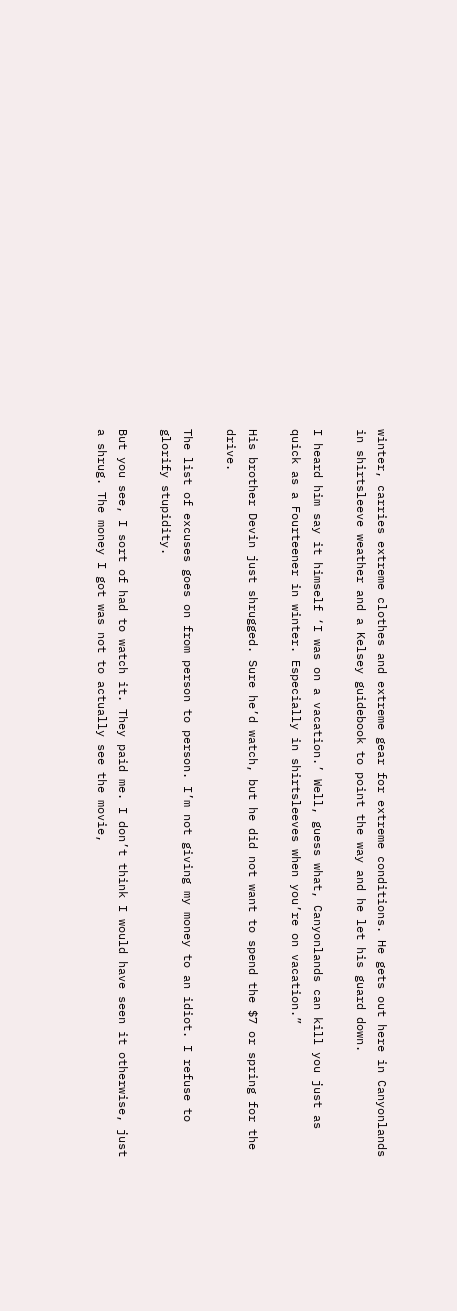winter, carries extreme clothes and extreme gear for extreme conditions. He gets out here in Canyonlands in shirtsleeve weather and a Kelsey guidebook to point the way and he let his guard down.

I heard him say it himself ‘I was on a vacation.’ Well, guess what, Canyonlands can kill you just as quick as a Fourteener in winter. Especially in shirtsleeves when you’re on vacation.”

His brother Devin just shrugged. Sure he’d watch, but he did not want to spend the $7 or spring for the drive.

The list of excuses goes on from person to person. I’m not giving my money to an idiot. I refuse to glorify stupidity.

But you see, I sort of had to watch it. They paid me. I don’t think I would have seen it otherwise, just a shrug. The money I got was not to actually see the movie,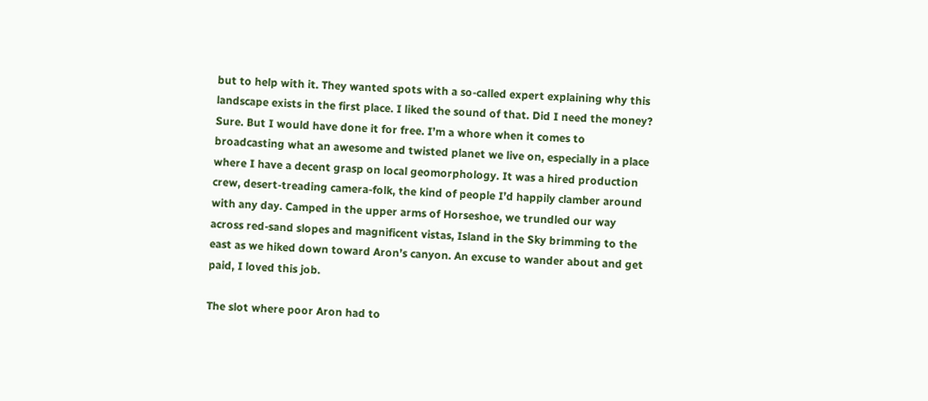but to help with it. They wanted spots with a so-called expert explaining why this landscape exists in the first place. I liked the sound of that. Did I need the money? Sure. But I would have done it for free. I’m a whore when it comes to broadcasting what an awesome and twisted planet we live on, especially in a place where I have a decent grasp on local geomorphology. It was a hired production crew, desert-treading camera-folk, the kind of people I’d happily clamber around with any day. Camped in the upper arms of Horseshoe, we trundled our way across red-sand slopes and magnificent vistas, Island in the Sky brimming to the east as we hiked down toward Aron’s canyon. An excuse to wander about and get paid, I loved this job.

The slot where poor Aron had to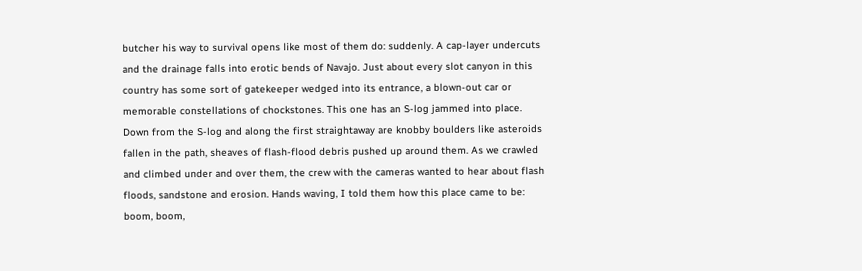butcher his way to survival opens like most of them do: suddenly. A cap-layer undercuts and the drainage falls into erotic bends of Navajo. Just about every slot canyon in this country has some sort of gatekeeper wedged into its entrance, a blown-out car or memorable constellations of chockstones. This one has an S-log jammed into place. Down from the S-log and along the first straightaway are knobby boulders like asteroids fallen in the path, sheaves of flash-flood debris pushed up around them. As we crawled and climbed under and over them, the crew with the cameras wanted to hear about flash floods, sandstone and erosion. Hands waving, I told them how this place came to be: boom, boom,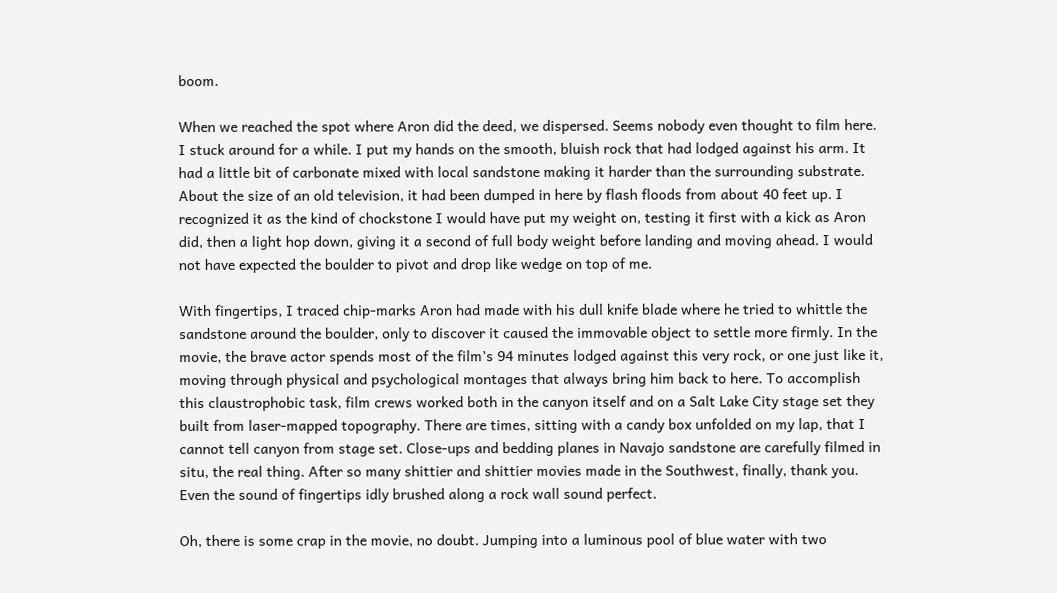boom.

When we reached the spot where Aron did the deed, we dispersed. Seems nobody even thought to film here. I stuck around for a while. I put my hands on the smooth, bluish rock that had lodged against his arm. It had a little bit of carbonate mixed with local sandstone making it harder than the surrounding substrate. About the size of an old television, it had been dumped in here by flash floods from about 40 feet up. I recognized it as the kind of chockstone I would have put my weight on, testing it first with a kick as Aron did, then a light hop down, giving it a second of full body weight before landing and moving ahead. I would not have expected the boulder to pivot and drop like wedge on top of me.

With fingertips, I traced chip-marks Aron had made with his dull knife blade where he tried to whittle the sandstone around the boulder, only to discover it caused the immovable object to settle more firmly. In the movie, the brave actor spends most of the film’s 94 minutes lodged against this very rock, or one just like it, moving through physical and psychological montages that always bring him back to here. To accomplish this claustrophobic task, film crews worked both in the canyon itself and on a Salt Lake City stage set they built from laser-mapped topography. There are times, sitting with a candy box unfolded on my lap, that I cannot tell canyon from stage set. Close-ups and bedding planes in Navajo sandstone are carefully filmed in situ, the real thing. After so many shittier and shittier movies made in the Southwest, finally, thank you. Even the sound of fingertips idly brushed along a rock wall sound perfect.

Oh, there is some crap in the movie, no doubt. Jumping into a luminous pool of blue water with two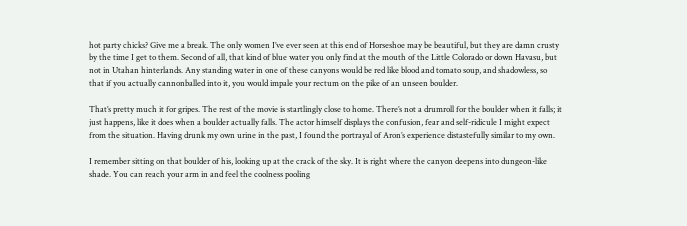hot party chicks? Give me a break. The only women I’ve ever seen at this end of Horseshoe may be beautiful, but they are damn crusty by the time I get to them. Second of all, that kind of blue water you only find at the mouth of the Little Colorado or down Havasu, but not in Utahan hinterlands. Any standing water in one of these canyons would be red like blood and tomato soup, and shadowless, so that if you actually cannonballed into it, you would impale your rectum on the pike of an unseen boulder.

That’s pretty much it for gripes. The rest of the movie is startlingly close to home. There’s not a drumroll for the boulder when it falls; it just happens, like it does when a boulder actually falls. The actor himself displays the confusion, fear and self-ridicule I might expect from the situation. Having drunk my own urine in the past, I found the portrayal of Aron’s experience distastefully similar to my own.

I remember sitting on that boulder of his, looking up at the crack of the sky. It is right where the canyon deepens into dungeon-like shade. You can reach your arm in and feel the coolness pooling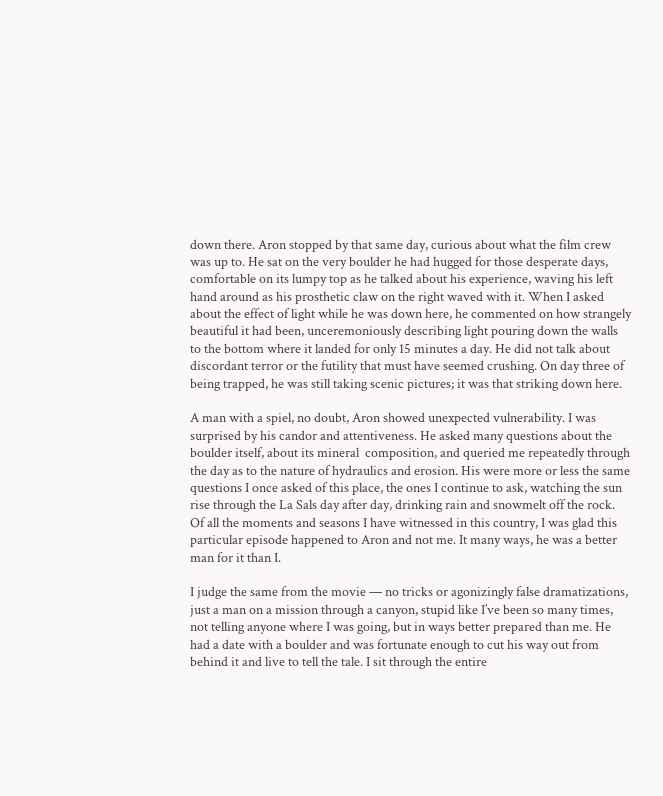down there. Aron stopped by that same day, curious about what the film crew was up to. He sat on the very boulder he had hugged for those desperate days, comfortable on its lumpy top as he talked about his experience, waving his left hand around as his prosthetic claw on the right waved with it. When I asked about the effect of light while he was down here, he commented on how strangely beautiful it had been, unceremoniously describing light pouring down the walls to the bottom where it landed for only 15 minutes a day. He did not talk about discordant terror or the futility that must have seemed crushing. On day three of being trapped, he was still taking scenic pictures; it was that striking down here.

A man with a spiel, no doubt, Aron showed unexpected vulnerability. I was surprised by his candor and attentiveness. He asked many questions about the boulder itself, about its mineral  composition, and queried me repeatedly through the day as to the nature of hydraulics and erosion. His were more or less the same questions I once asked of this place, the ones I continue to ask, watching the sun rise through the La Sals day after day, drinking rain and snowmelt off the rock. Of all the moments and seasons I have witnessed in this country, I was glad this particular episode happened to Aron and not me. It many ways, he was a better man for it than I.

I judge the same from the movie — no tricks or agonizingly false dramatizations, just a man on a mission through a canyon, stupid like I’ve been so many times, not telling anyone where I was going, but in ways better prepared than me. He had a date with a boulder and was fortunate enough to cut his way out from behind it and live to tell the tale. I sit through the entire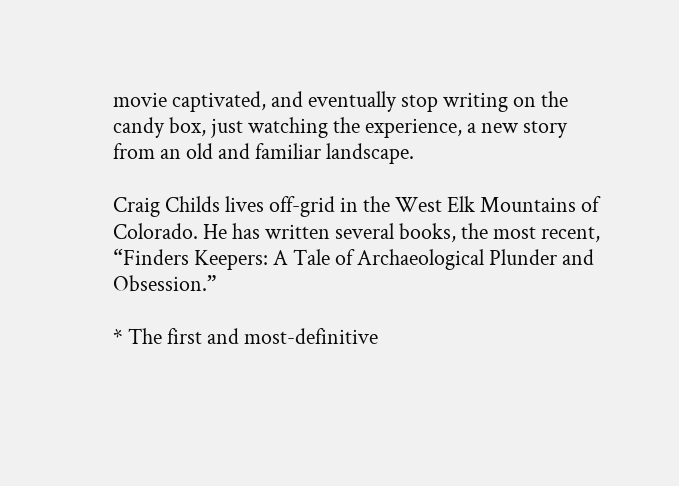movie captivated, and eventually stop writing on the candy box, just watching the experience, a new story from an old and familiar landscape.

Craig Childs lives off-grid in the West Elk Mountains of Colorado. He has written several books, the most recent, “Finders Keepers: A Tale of Archaeological Plunder and Obsession.”

* The first and most-definitive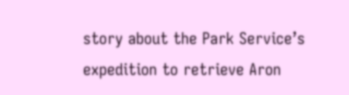story about the Park Service’s expedition to retrieve Aron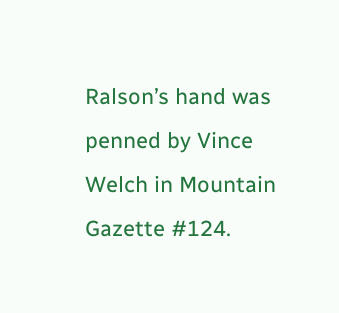Ralson’s hand was penned by Vince Welch in Mountain Gazette #124.